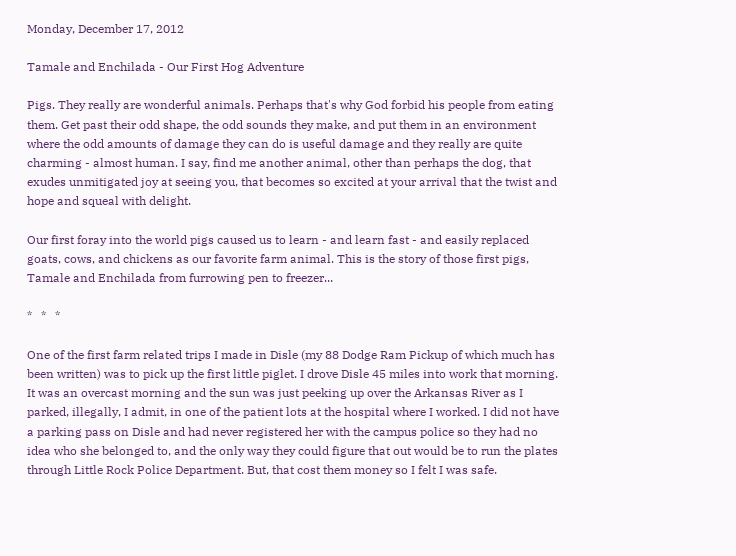Monday, December 17, 2012

Tamale and Enchilada - Our First Hog Adventure

Pigs. They really are wonderful animals. Perhaps that's why God forbid his people from eating them. Get past their odd shape, the odd sounds they make, and put them in an environment where the odd amounts of damage they can do is useful damage and they really are quite charming - almost human. I say, find me another animal, other than perhaps the dog, that exudes unmitigated joy at seeing you, that becomes so excited at your arrival that the twist and hope and squeal with delight.

Our first foray into the world pigs caused us to learn - and learn fast - and easily replaced goats, cows, and chickens as our favorite farm animal. This is the story of those first pigs, Tamale and Enchilada from furrowing pen to freezer...

*   *   *

One of the first farm related trips I made in Disle (my 88 Dodge Ram Pickup of which much has been written) was to pick up the first little piglet. I drove Disle 45 miles into work that morning. It was an overcast morning and the sun was just peeking up over the Arkansas River as I parked, illegally, I admit, in one of the patient lots at the hospital where I worked. I did not have a parking pass on Disle and had never registered her with the campus police so they had no idea who she belonged to, and the only way they could figure that out would be to run the plates through Little Rock Police Department. But, that cost them money so I felt I was safe.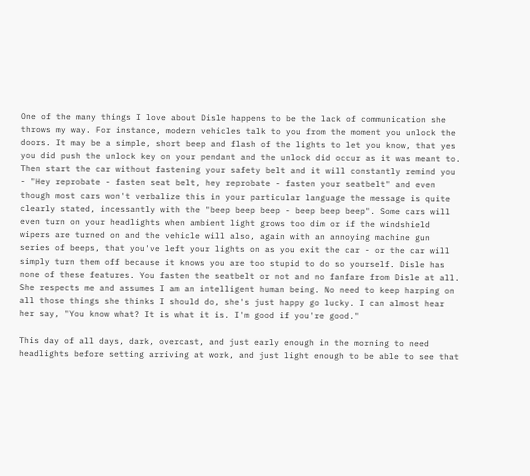One of the many things I love about Disle happens to be the lack of communication she throws my way. For instance, modern vehicles talk to you from the moment you unlock the doors. It may be a simple, short beep and flash of the lights to let you know, that yes you did push the unlock key on your pendant and the unlock did occur as it was meant to. Then start the car without fastening your safety belt and it will constantly remind you - "Hey reprobate - fasten seat belt, hey reprobate - fasten your seatbelt" and even though most cars won't verbalize this in your particular language the message is quite clearly stated, incessantly with the "beep beep beep - beep beep beep". Some cars will even turn on your headlights when ambient light grows too dim or if the windshield wipers are turned on and the vehicle will also, again with an annoying machine gun series of beeps, that you've left your lights on as you exit the car - or the car will simply turn them off because it knows you are too stupid to do so yourself. Disle has none of these features. You fasten the seatbelt or not and no fanfare from Disle at all. She respects me and assumes I am an intelligent human being. No need to keep harping on all those things she thinks I should do, she's just happy go lucky. I can almost hear her say, "You know what? It is what it is. I'm good if you're good."

This day of all days, dark, overcast, and just early enough in the morning to need headlights before setting arriving at work, and just light enough to be able to see that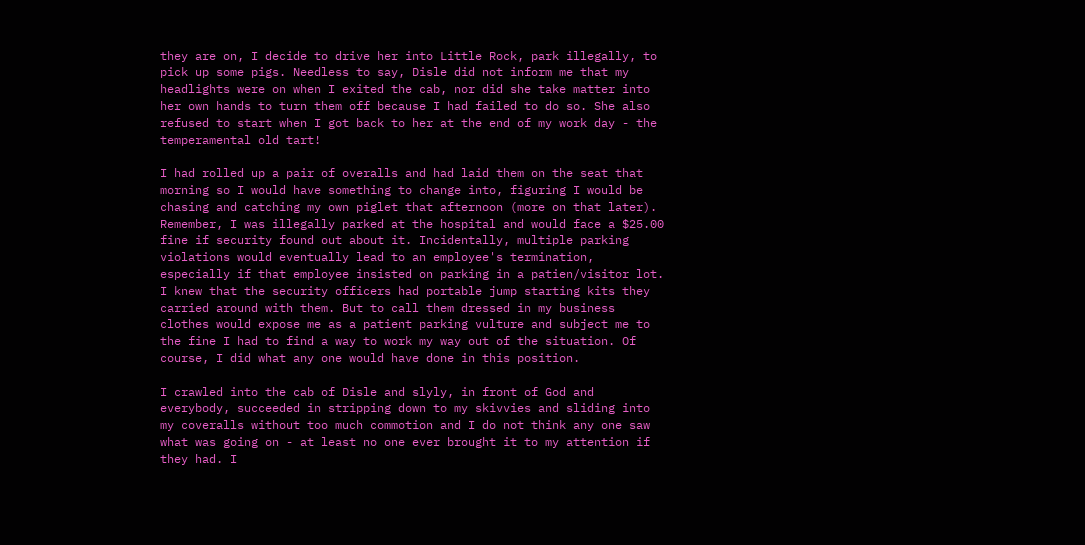they are on, I decide to drive her into Little Rock, park illegally, to pick up some pigs. Needless to say, Disle did not inform me that my headlights were on when I exited the cab, nor did she take matter into her own hands to turn them off because I had failed to do so. She also refused to start when I got back to her at the end of my work day - the temperamental old tart!

I had rolled up a pair of overalls and had laid them on the seat that morning so I would have something to change into, figuring I would be chasing and catching my own piglet that afternoon (more on that later). Remember, I was illegally parked at the hospital and would face a $25.00 fine if security found out about it. Incidentally, multiple parking violations would eventually lead to an employee's termination, especially if that employee insisted on parking in a patien/visitor lot. I knew that the security officers had portable jump starting kits they carried around with them. But to call them dressed in my business clothes would expose me as a patient parking vulture and subject me to the fine I had to find a way to work my way out of the situation. Of course, I did what any one would have done in this position.

I crawled into the cab of Disle and slyly, in front of God and everybody, succeeded in stripping down to my skivvies and sliding into my coveralls without too much commotion and I do not think any one saw what was going on - at least no one ever brought it to my attention if they had. I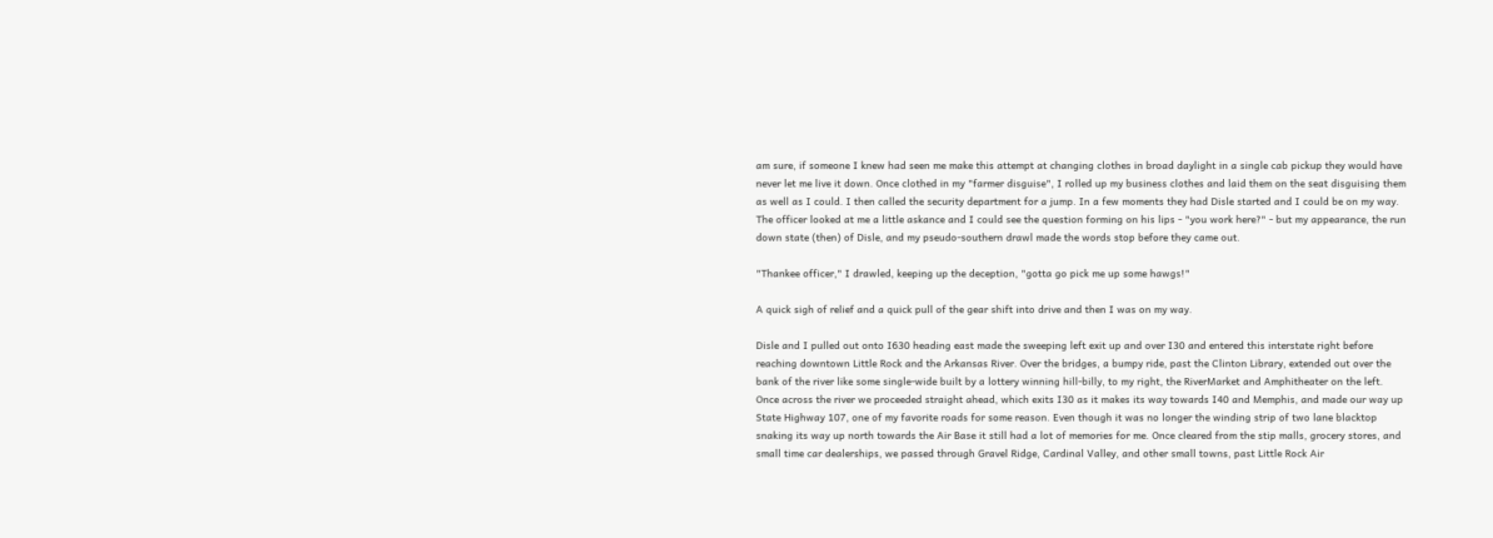am sure, if someone I knew had seen me make this attempt at changing clothes in broad daylight in a single cab pickup they would have never let me live it down. Once clothed in my "farmer disguise", I rolled up my business clothes and laid them on the seat disguising them as well as I could. I then called the security department for a jump. In a few moments they had Disle started and I could be on my way. The officer looked at me a little askance and I could see the question forming on his lips - "you work here?" - but my appearance, the run down state (then) of Disle, and my pseudo-southern drawl made the words stop before they came out.

"Thankee officer," I drawled, keeping up the deception, "gotta go pick me up some hawgs!"

A quick sigh of relief and a quick pull of the gear shift into drive and then I was on my way.

Disle and I pulled out onto I630 heading east made the sweeping left exit up and over I30 and entered this interstate right before reaching downtown Little Rock and the Arkansas River. Over the bridges, a bumpy ride, past the Clinton Library, extended out over the bank of the river like some single-wide built by a lottery winning hill-billy, to my right, the RiverMarket and Amphitheater on the left. Once across the river we proceeded straight ahead, which exits I30 as it makes its way towards I40 and Memphis, and made our way up State Highway 107, one of my favorite roads for some reason. Even though it was no longer the winding strip of two lane blacktop snaking its way up north towards the Air Base it still had a lot of memories for me. Once cleared from the stip malls, grocery stores, and small time car dealerships, we passed through Gravel Ridge, Cardinal Valley, and other small towns, past Little Rock Air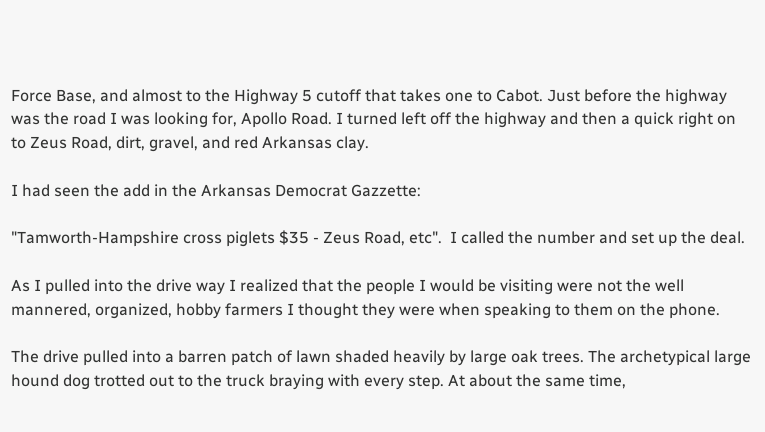Force Base, and almost to the Highway 5 cutoff that takes one to Cabot. Just before the highway was the road I was looking for, Apollo Road. I turned left off the highway and then a quick right on to Zeus Road, dirt, gravel, and red Arkansas clay.

I had seen the add in the Arkansas Democrat Gazzette:

"Tamworth-Hampshire cross piglets $35 - Zeus Road, etc".  I called the number and set up the deal.

As I pulled into the drive way I realized that the people I would be visiting were not the well mannered, organized, hobby farmers I thought they were when speaking to them on the phone.

The drive pulled into a barren patch of lawn shaded heavily by large oak trees. The archetypical large hound dog trotted out to the truck braying with every step. At about the same time,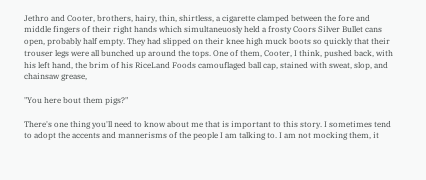Jethro and Cooter, brothers, hairy, thin, shirtless, a cigarette clamped between the fore and middle fingers of their right hands which simultaneuosly held a frosty Coors Silver Bullet cans open, probably half empty. They had slipped on their knee high muck boots so quickly that their trouser legs were all bunched up around the tops. One of them, Cooter, I think, pushed back, with his left hand, the brim of his RiceLand Foods camouflaged ball cap, stained with sweat, slop, and chainsaw grease,

"You here bout them pigs?"

There's one thing you'll need to know about me that is important to this story. I sometimes tend to adopt the accents and mannerisms of the people I am talking to. I am not mocking them, it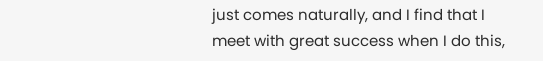just comes naturally, and I find that I meet with great success when I do this,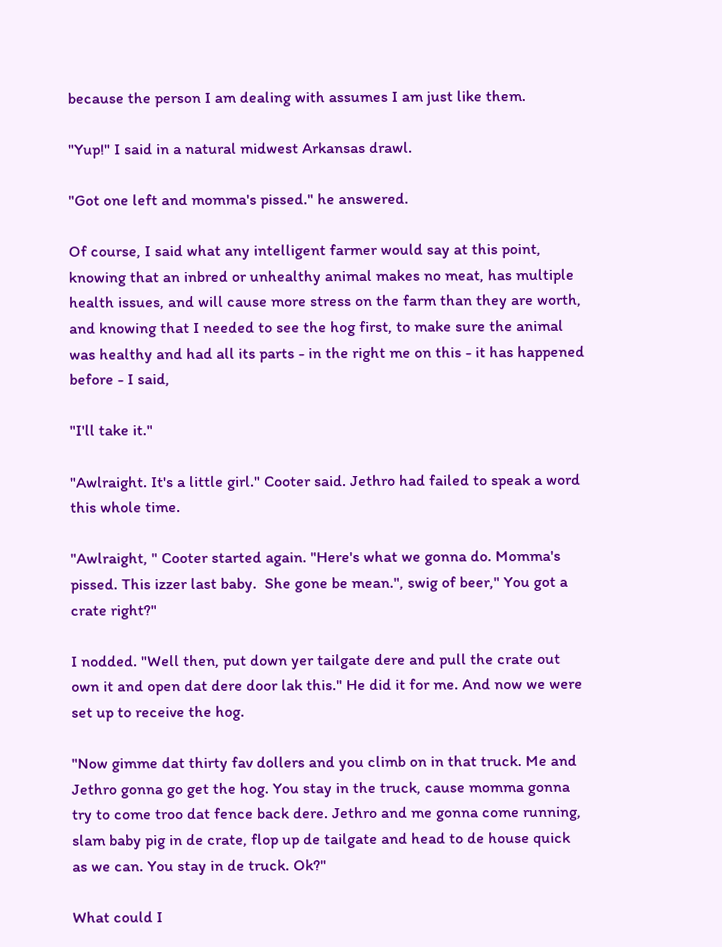because the person I am dealing with assumes I am just like them.

"Yup!" I said in a natural midwest Arkansas drawl.

"Got one left and momma's pissed." he answered.

Of course, I said what any intelligent farmer would say at this point, knowing that an inbred or unhealthy animal makes no meat, has multiple health issues, and will cause more stress on the farm than they are worth, and knowing that I needed to see the hog first, to make sure the animal was healthy and had all its parts - in the right me on this - it has happened before - I said,

"I'll take it."

"Awlraight. It's a little girl." Cooter said. Jethro had failed to speak a word this whole time.

"Awlraight, " Cooter started again. "Here's what we gonna do. Momma's pissed. This izzer last baby.  She gone be mean.", swig of beer," You got a crate right?"

I nodded. "Well then, put down yer tailgate dere and pull the crate out own it and open dat dere door lak this." He did it for me. And now we were set up to receive the hog.

"Now gimme dat thirty fav dollers and you climb on in that truck. Me and Jethro gonna go get the hog. You stay in the truck, cause momma gonna try to come troo dat fence back dere. Jethro and me gonna come running, slam baby pig in de crate, flop up de tailgate and head to de house quick as we can. You stay in de truck. Ok?"

What could I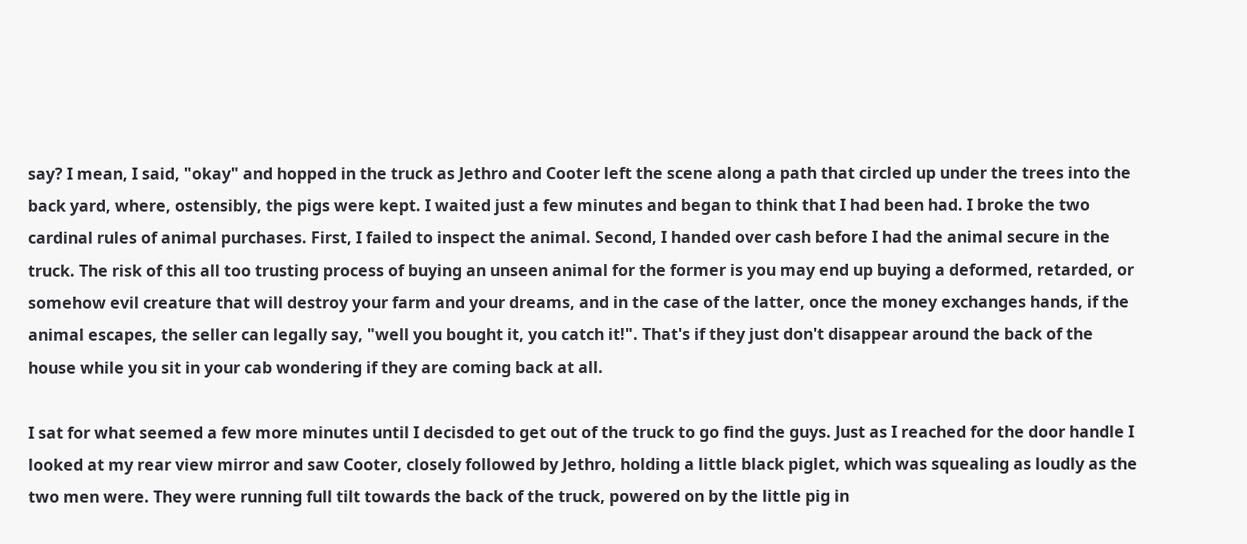say? I mean, I said, "okay" and hopped in the truck as Jethro and Cooter left the scene along a path that circled up under the trees into the back yard, where, ostensibly, the pigs were kept. I waited just a few minutes and began to think that I had been had. I broke the two cardinal rules of animal purchases. First, I failed to inspect the animal. Second, I handed over cash before I had the animal secure in the truck. The risk of this all too trusting process of buying an unseen animal for the former is you may end up buying a deformed, retarded, or somehow evil creature that will destroy your farm and your dreams, and in the case of the latter, once the money exchanges hands, if the animal escapes, the seller can legally say, "well you bought it, you catch it!". That's if they just don't disappear around the back of the house while you sit in your cab wondering if they are coming back at all.

I sat for what seemed a few more minutes until I decisded to get out of the truck to go find the guys. Just as I reached for the door handle I looked at my rear view mirror and saw Cooter, closely followed by Jethro, holding a little black piglet, which was squealing as loudly as the two men were. They were running full tilt towards the back of the truck, powered on by the little pig in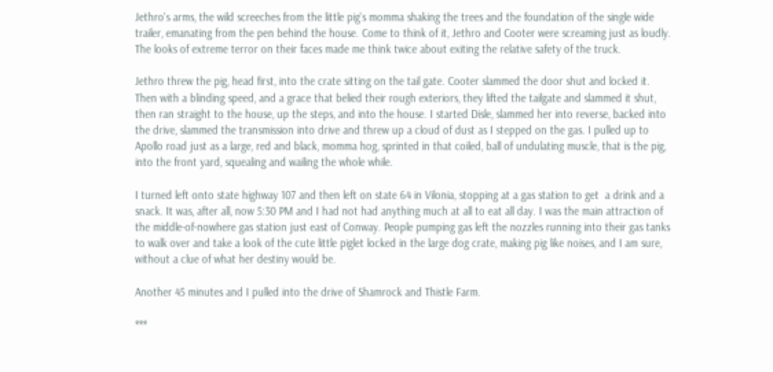Jethro's arms, the wild screeches from the little pig's momma shaking the trees and the foundation of the single wide trailer, emanating from the pen behind the house. Come to think of it, Jethro and Cooter were screaming just as loudly. The looks of extreme terror on their faces made me think twice about exiting the relative safety of the truck.

Jethro threw the pig, head first, into the crate sitting on the tail gate. Cooter slammed the door shut and locked it. Then with a blinding speed, and a grace that belied their rough exteriors, they lifted the tailgate and slammed it shut, then ran straight to the house, up the steps, and into the house. I started Disle, slammed her into reverse, backed into the drive, slammed the transmission into drive and threw up a cloud of dust as I stepped on the gas. I pulled up to Apollo road just as a large, red and black, momma hog, sprinted in that coiled, ball of undulating muscle, that is the pig, into the front yard, squealing and wailing the whole while.

I turned left onto state highway 107 and then left on state 64 in Vilonia, stopping at a gas station to get  a drink and a snack. It was, after all, now 5:30 PM and I had not had anything much at all to eat all day. I was the main attraction of the middle-of-nowhere gas station just east of Conway. People pumping gas left the nozzles running into their gas tanks to walk over and take a look of the cute little piglet locked in the large dog crate, making pig like noises, and I am sure, without a clue of what her destiny would be.

Another 45 minutes and I pulled into the drive of Shamrock and Thistle Farm.

***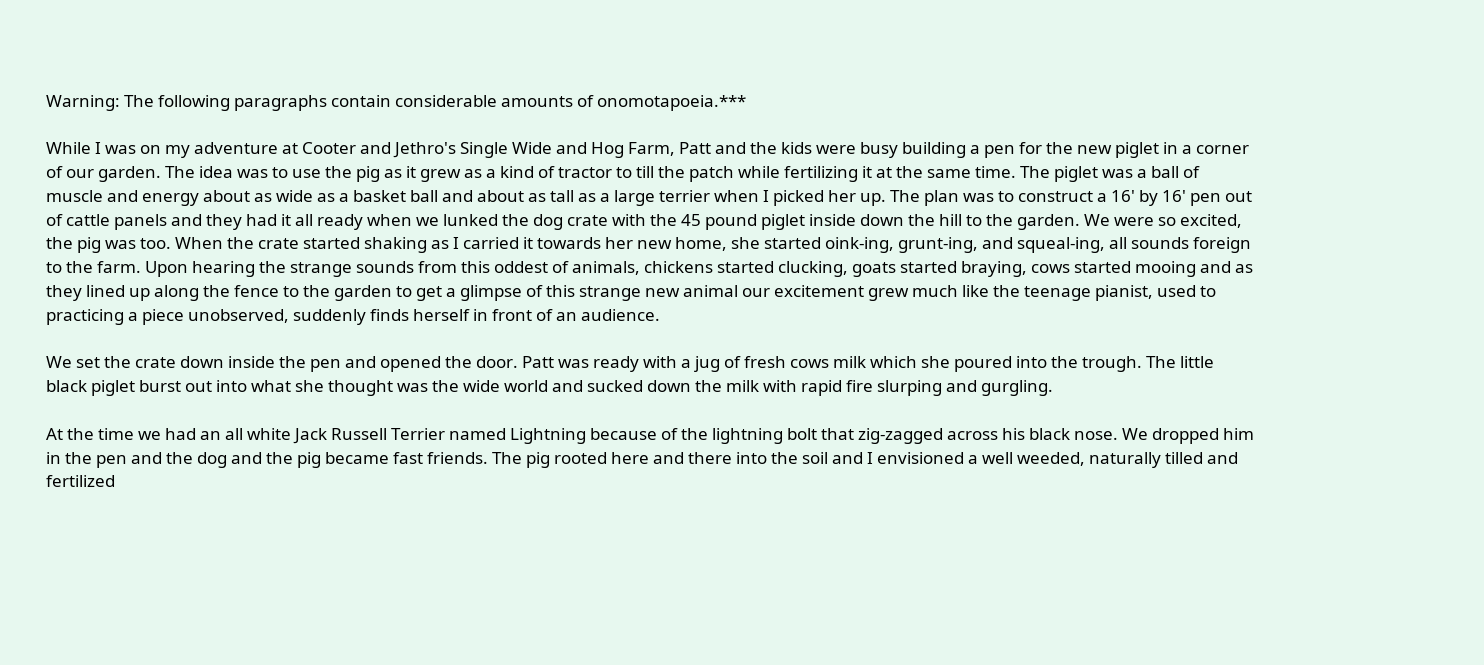Warning: The following paragraphs contain considerable amounts of onomotapoeia.***

While I was on my adventure at Cooter and Jethro's Single Wide and Hog Farm, Patt and the kids were busy building a pen for the new piglet in a corner of our garden. The idea was to use the pig as it grew as a kind of tractor to till the patch while fertilizing it at the same time. The piglet was a ball of muscle and energy about as wide as a basket ball and about as tall as a large terrier when I picked her up. The plan was to construct a 16' by 16' pen out of cattle panels and they had it all ready when we lunked the dog crate with the 45 pound piglet inside down the hill to the garden. We were so excited, the pig was too. When the crate started shaking as I carried it towards her new home, she started oink-ing, grunt-ing, and squeal-ing, all sounds foreign to the farm. Upon hearing the strange sounds from this oddest of animals, chickens started clucking, goats started braying, cows started mooing and as they lined up along the fence to the garden to get a glimpse of this strange new animal our excitement grew much like the teenage pianist, used to practicing a piece unobserved, suddenly finds herself in front of an audience.

We set the crate down inside the pen and opened the door. Patt was ready with a jug of fresh cows milk which she poured into the trough. The little black piglet burst out into what she thought was the wide world and sucked down the milk with rapid fire slurping and gurgling.

At the time we had an all white Jack Russell Terrier named Lightning because of the lightning bolt that zig-zagged across his black nose. We dropped him in the pen and the dog and the pig became fast friends. The pig rooted here and there into the soil and I envisioned a well weeded, naturally tilled and fertilized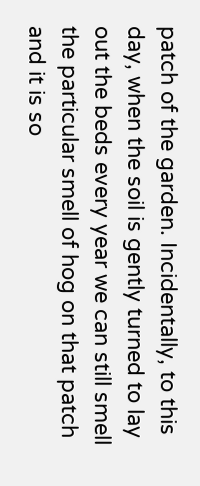patch of the garden. Incidentally, to this day, when the soil is gently turned to lay out the beds every year we can still smell the particular smell of hog on that patch and it is so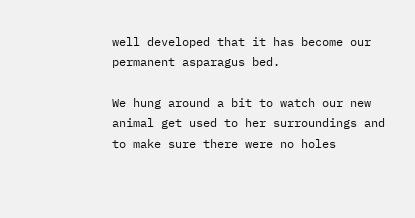well developed that it has become our permanent asparagus bed.

We hung around a bit to watch our new animal get used to her surroundings and to make sure there were no holes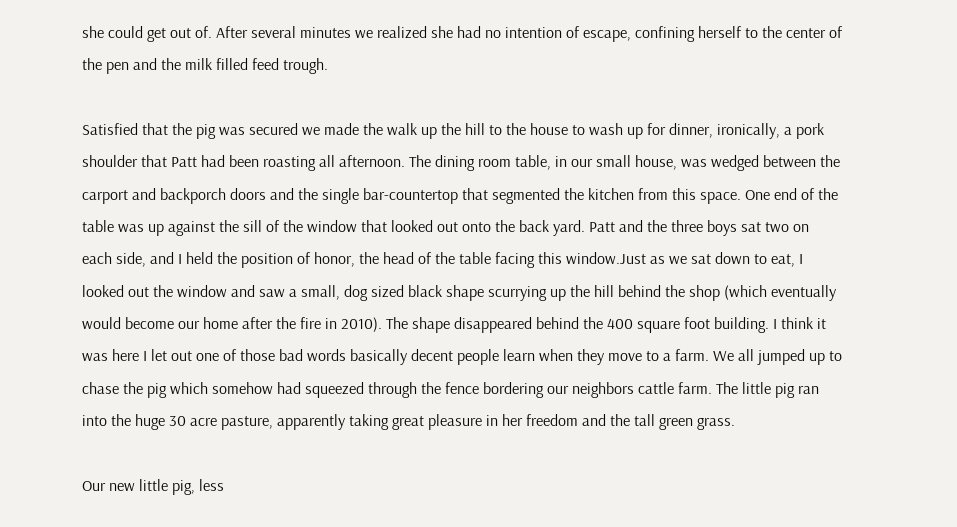she could get out of. After several minutes we realized she had no intention of escape, confining herself to the center of the pen and the milk filled feed trough.

Satisfied that the pig was secured we made the walk up the hill to the house to wash up for dinner, ironically, a pork shoulder that Patt had been roasting all afternoon. The dining room table, in our small house, was wedged between the carport and backporch doors and the single bar-countertop that segmented the kitchen from this space. One end of the table was up against the sill of the window that looked out onto the back yard. Patt and the three boys sat two on each side, and I held the position of honor, the head of the table facing this window.Just as we sat down to eat, I looked out the window and saw a small, dog sized black shape scurrying up the hill behind the shop (which eventually would become our home after the fire in 2010). The shape disappeared behind the 400 square foot building. I think it was here I let out one of those bad words basically decent people learn when they move to a farm. We all jumped up to chase the pig which somehow had squeezed through the fence bordering our neighbors cattle farm. The little pig ran into the huge 30 acre pasture, apparently taking great pleasure in her freedom and the tall green grass.

Our new little pig, less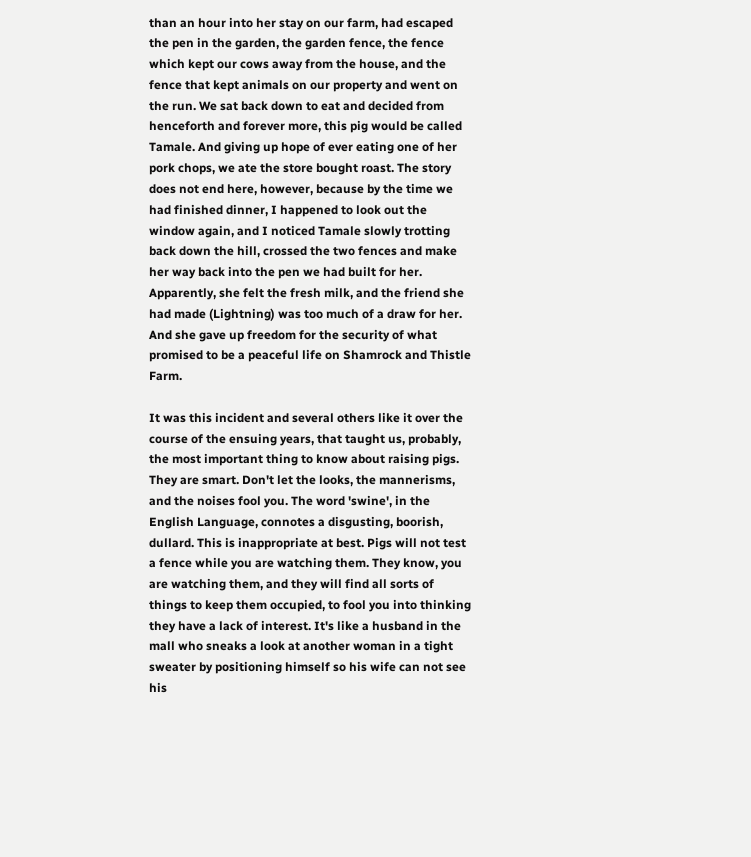than an hour into her stay on our farm, had escaped the pen in the garden, the garden fence, the fence which kept our cows away from the house, and the fence that kept animals on our property and went on the run. We sat back down to eat and decided from henceforth and forever more, this pig would be called Tamale. And giving up hope of ever eating one of her pork chops, we ate the store bought roast. The story does not end here, however, because by the time we had finished dinner, I happened to look out the window again, and I noticed Tamale slowly trotting back down the hill, crossed the two fences and make her way back into the pen we had built for her. Apparently, she felt the fresh milk, and the friend she had made (Lightning) was too much of a draw for her. And she gave up freedom for the security of what promised to be a peaceful life on Shamrock and Thistle Farm.

It was this incident and several others like it over the course of the ensuing years, that taught us, probably, the most important thing to know about raising pigs. They are smart. Don't let the looks, the mannerisms, and the noises fool you. The word 'swine', in the English Language, connotes a disgusting, boorish, dullard. This is inappropriate at best. Pigs will not test a fence while you are watching them. They know, you are watching them, and they will find all sorts of things to keep them occupied, to fool you into thinking they have a lack of interest. It's like a husband in the mall who sneaks a look at another woman in a tight sweater by positioning himself so his wife can not see his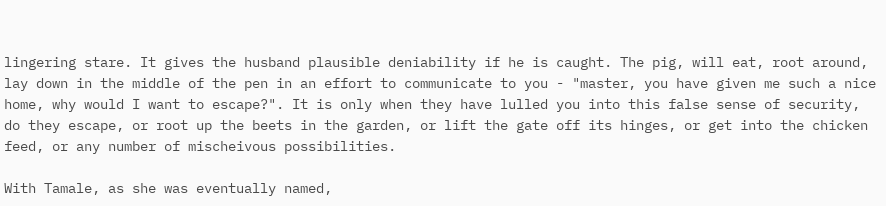lingering stare. It gives the husband plausible deniability if he is caught. The pig, will eat, root around, lay down in the middle of the pen in an effort to communicate to you - "master, you have given me such a nice home, why would I want to escape?". It is only when they have lulled you into this false sense of security, do they escape, or root up the beets in the garden, or lift the gate off its hinges, or get into the chicken feed, or any number of mischeivous possibilities.

With Tamale, as she was eventually named,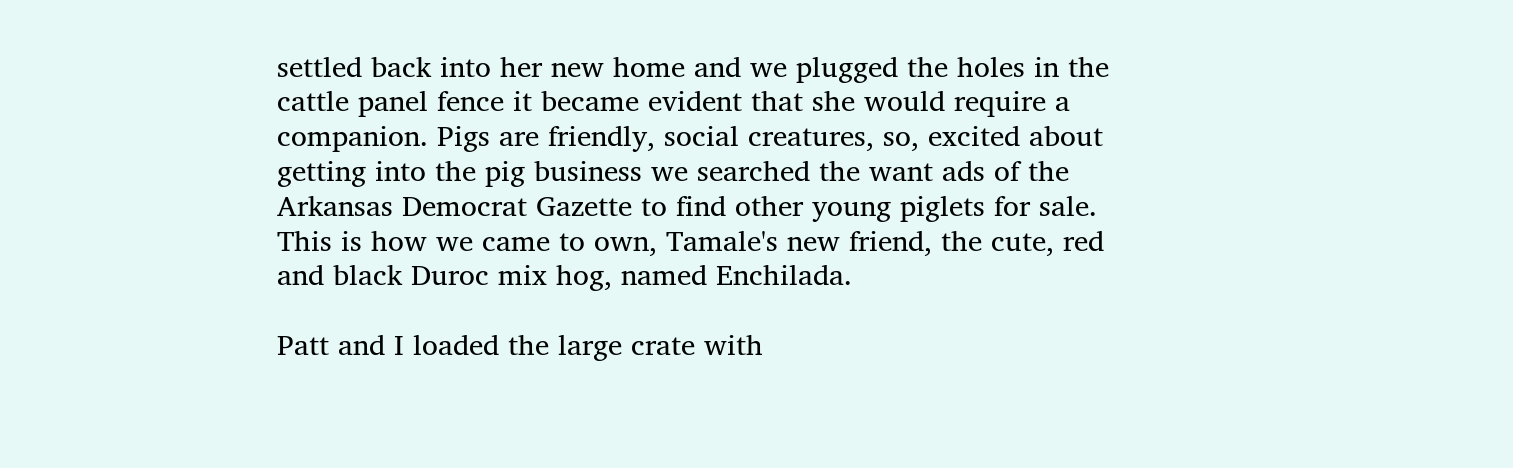settled back into her new home and we plugged the holes in the cattle panel fence it became evident that she would require a companion. Pigs are friendly, social creatures, so, excited about getting into the pig business we searched the want ads of the Arkansas Democrat Gazette to find other young piglets for sale. This is how we came to own, Tamale's new friend, the cute, red and black Duroc mix hog, named Enchilada.

Patt and I loaded the large crate with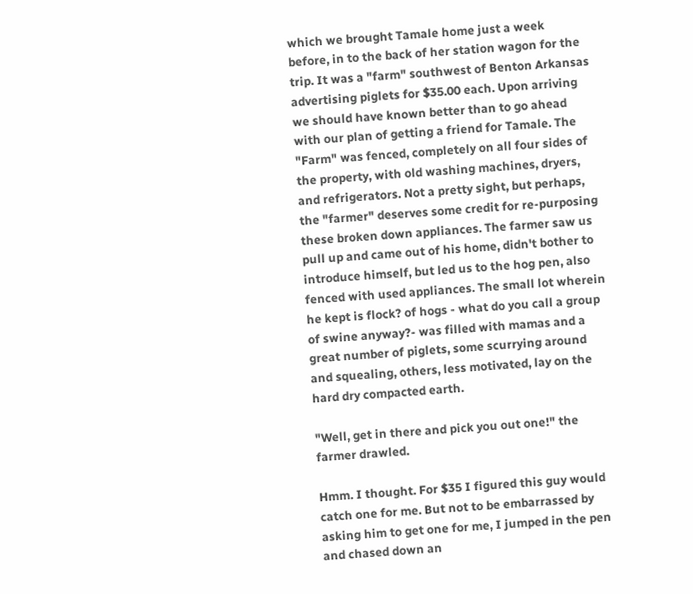which we brought Tamale home just a week before, in to the back of her station wagon for the trip. It was a "farm" southwest of Benton Arkansas advertising piglets for $35.00 each. Upon arriving we should have known better than to go ahead with our plan of getting a friend for Tamale. The "Farm" was fenced, completely on all four sides of the property, with old washing machines, dryers, and refrigerators. Not a pretty sight, but perhaps, the "farmer" deserves some credit for re-purposing these broken down appliances. The farmer saw us pull up and came out of his home, didn't bother to introduce himself, but led us to the hog pen, also fenced with used appliances. The small lot wherein he kept is flock? of hogs - what do you call a group of swine anyway?- was filled with mamas and a great number of piglets, some scurrying around and squealing, others, less motivated, lay on the hard dry compacted earth.

"Well, get in there and pick you out one!" the farmer drawled.

Hmm. I thought. For $35 I figured this guy would catch one for me. But not to be embarrassed by asking him to get one for me, I jumped in the pen and chased down an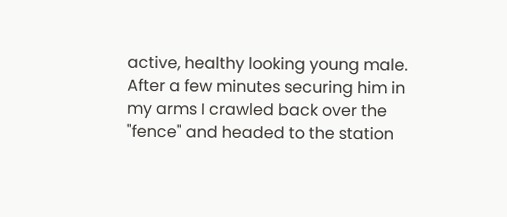active, healthy looking young male. After a few minutes securing him in my arms I crawled back over the "fence" and headed to the station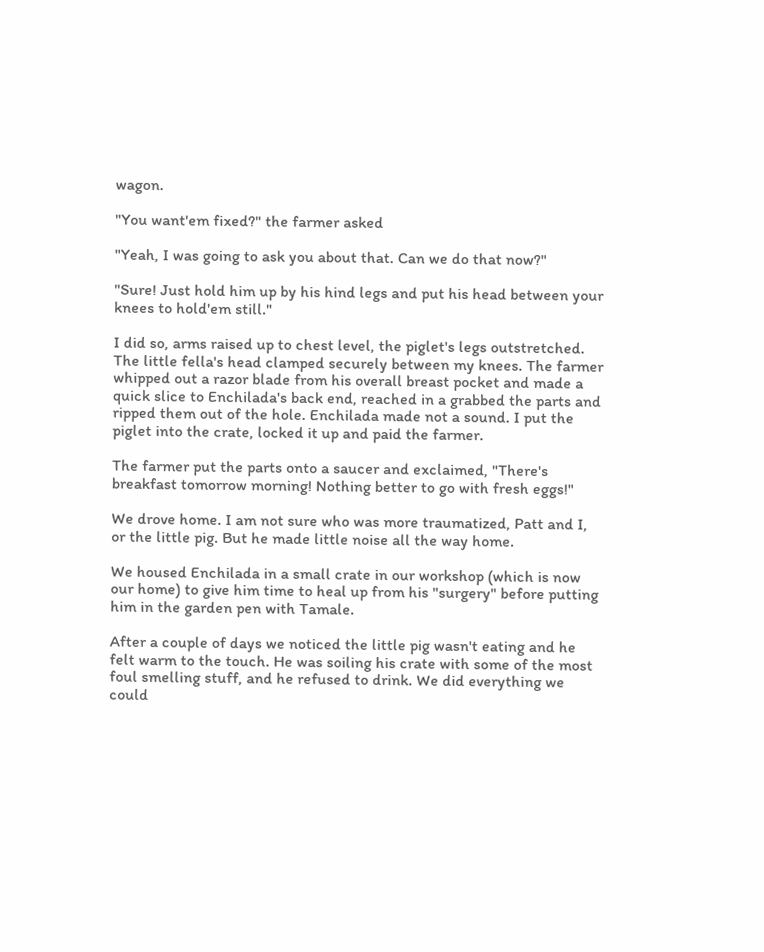wagon.

"You want'em fixed?" the farmer asked

"Yeah, I was going to ask you about that. Can we do that now?"

"Sure! Just hold him up by his hind legs and put his head between your knees to hold'em still."

I did so, arms raised up to chest level, the piglet's legs outstretched. The little fella's head clamped securely between my knees. The farmer whipped out a razor blade from his overall breast pocket and made a quick slice to Enchilada's back end, reached in a grabbed the parts and ripped them out of the hole. Enchilada made not a sound. I put the piglet into the crate, locked it up and paid the farmer.

The farmer put the parts onto a saucer and exclaimed, "There's breakfast tomorrow morning! Nothing better to go with fresh eggs!"

We drove home. I am not sure who was more traumatized, Patt and I, or the little pig. But he made little noise all the way home.

We housed Enchilada in a small crate in our workshop (which is now our home) to give him time to heal up from his "surgery" before putting him in the garden pen with Tamale.

After a couple of days we noticed the little pig wasn't eating and he felt warm to the touch. He was soiling his crate with some of the most foul smelling stuff, and he refused to drink. We did everything we could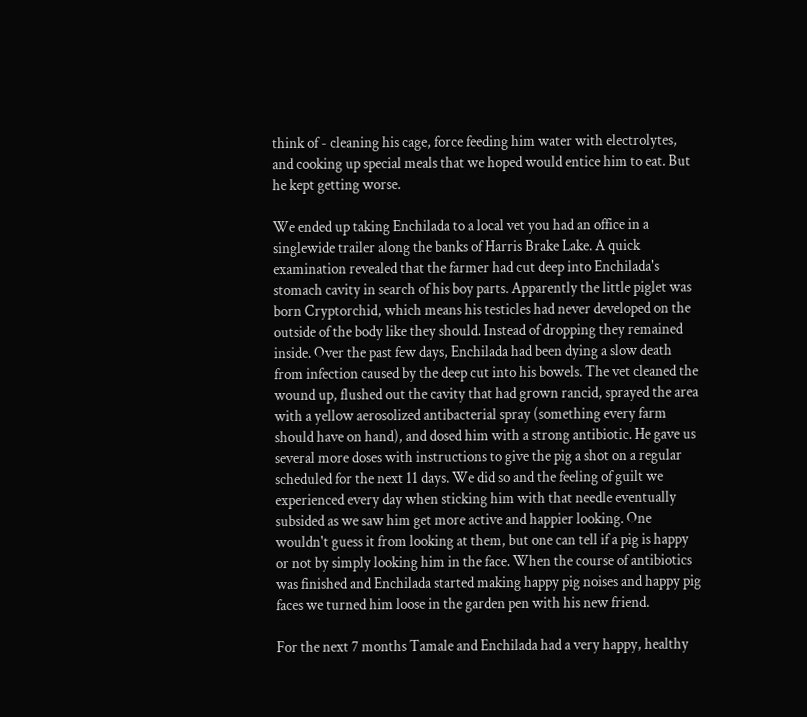think of - cleaning his cage, force feeding him water with electrolytes, and cooking up special meals that we hoped would entice him to eat. But he kept getting worse.

We ended up taking Enchilada to a local vet you had an office in a singlewide trailer along the banks of Harris Brake Lake. A quick examination revealed that the farmer had cut deep into Enchilada's stomach cavity in search of his boy parts. Apparently the little piglet was born Cryptorchid, which means his testicles had never developed on the outside of the body like they should. Instead of dropping they remained inside. Over the past few days, Enchilada had been dying a slow death from infection caused by the deep cut into his bowels. The vet cleaned the wound up, flushed out the cavity that had grown rancid, sprayed the area with a yellow aerosolized antibacterial spray (something every farm should have on hand), and dosed him with a strong antibiotic. He gave us several more doses with instructions to give the pig a shot on a regular scheduled for the next 11 days. We did so and the feeling of guilt we experienced every day when sticking him with that needle eventually subsided as we saw him get more active and happier looking. One wouldn't guess it from looking at them, but one can tell if a pig is happy or not by simply looking him in the face. When the course of antibiotics was finished and Enchilada started making happy pig noises and happy pig faces we turned him loose in the garden pen with his new friend.

For the next 7 months Tamale and Enchilada had a very happy, healthy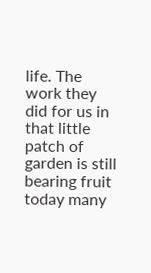life. The work they did for us in that little patch of garden is still bearing fruit today many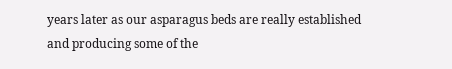years later as our asparagus beds are really established and producing some of the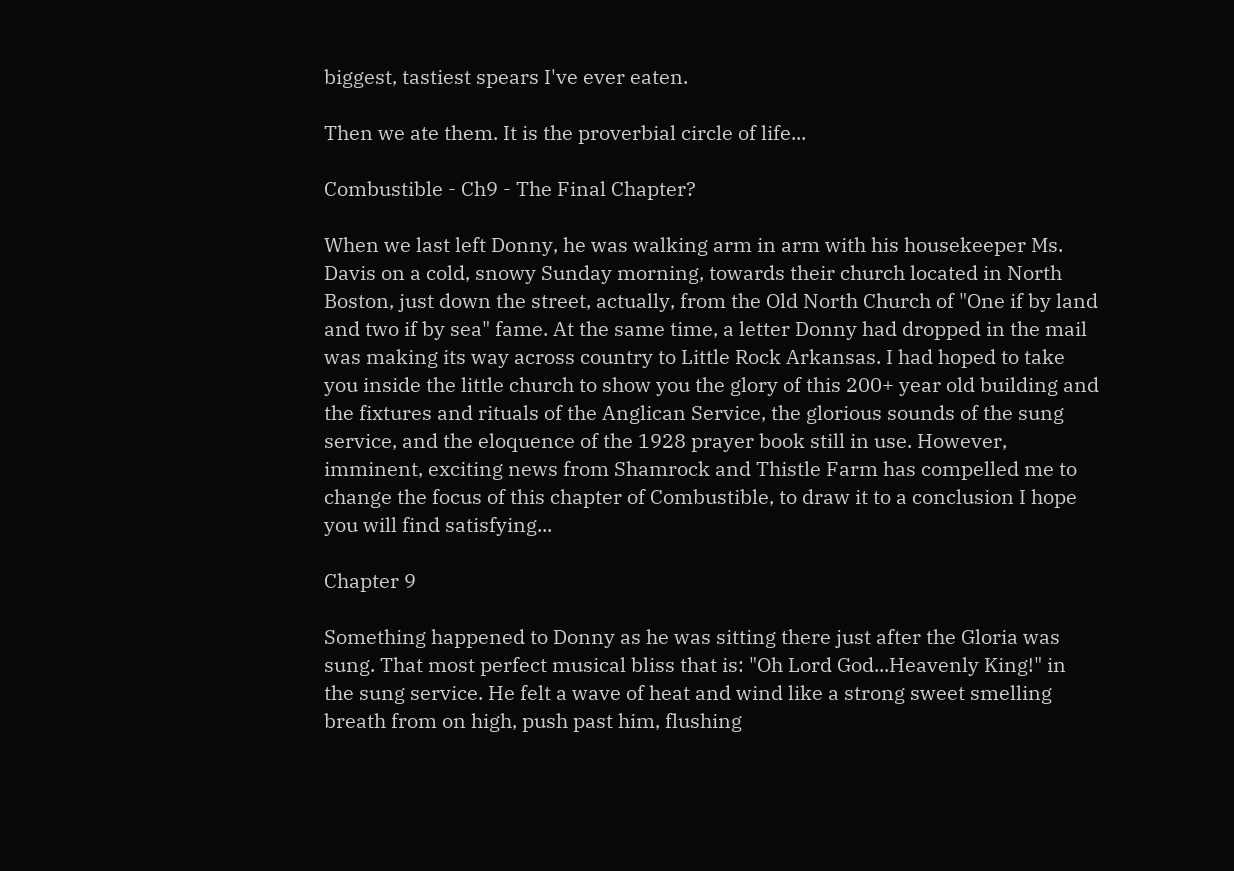biggest, tastiest spears I've ever eaten.

Then we ate them. It is the proverbial circle of life...

Combustible - Ch9 - The Final Chapter?

When we last left Donny, he was walking arm in arm with his housekeeper Ms. Davis on a cold, snowy Sunday morning, towards their church located in North Boston, just down the street, actually, from the Old North Church of "One if by land and two if by sea" fame. At the same time, a letter Donny had dropped in the mail was making its way across country to Little Rock Arkansas. I had hoped to take you inside the little church to show you the glory of this 200+ year old building and the fixtures and rituals of the Anglican Service, the glorious sounds of the sung service, and the eloquence of the 1928 prayer book still in use. However, imminent, exciting news from Shamrock and Thistle Farm has compelled me to change the focus of this chapter of Combustible, to draw it to a conclusion I hope you will find satisfying...

Chapter 9

Something happened to Donny as he was sitting there just after the Gloria was sung. That most perfect musical bliss that is: "Oh Lord God...Heavenly King!" in the sung service. He felt a wave of heat and wind like a strong sweet smelling breath from on high, push past him, flushing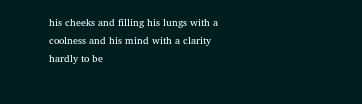his cheeks and filling his lungs with a coolness and his mind with a clarity hardly to be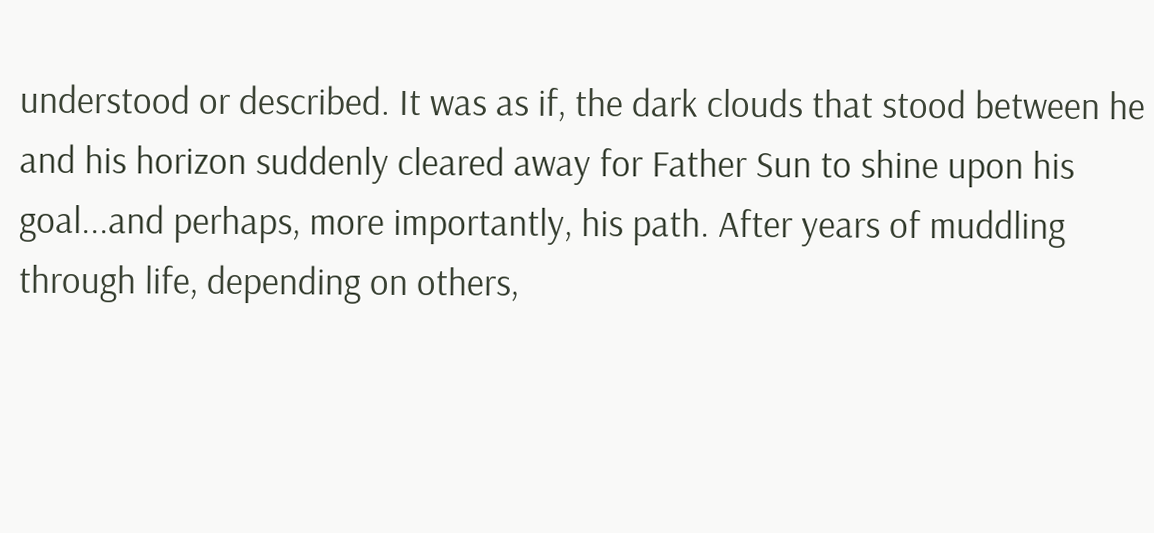understood or described. It was as if, the dark clouds that stood between he and his horizon suddenly cleared away for Father Sun to shine upon his goal...and perhaps, more importantly, his path. After years of muddling through life, depending on others,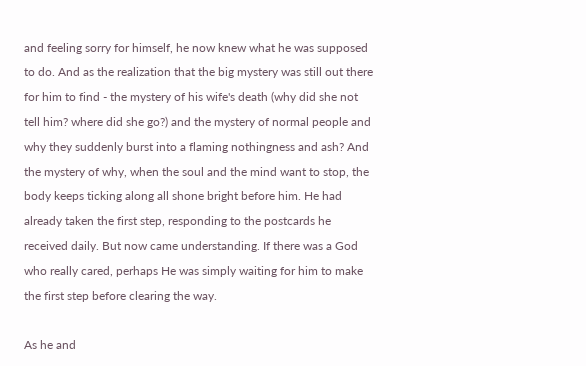and feeling sorry for himself, he now knew what he was supposed to do. And as the realization that the big mystery was still out there for him to find - the mystery of his wife's death (why did she not tell him? where did she go?) and the mystery of normal people and why they suddenly burst into a flaming nothingness and ash? And the mystery of why, when the soul and the mind want to stop, the body keeps ticking along all shone bright before him. He had already taken the first step, responding to the postcards he received daily. But now came understanding. If there was a God who really cared, perhaps He was simply waiting for him to make the first step before clearing the way.

As he and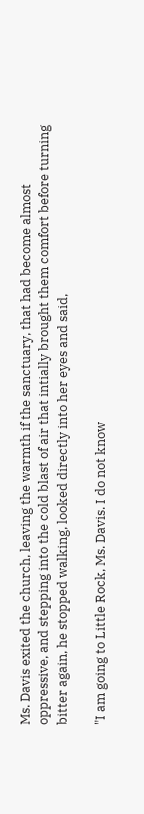Ms. Davis exited the church, leaving the warmth if the sanctuary, that had become almost oppressive, and stepping into the cold blast of air that intially brought them comfort before turning bitter again, he stopped walking, looked directly into her eyes and said,

"I am going to Little Rock, Ms. Davis. I do not know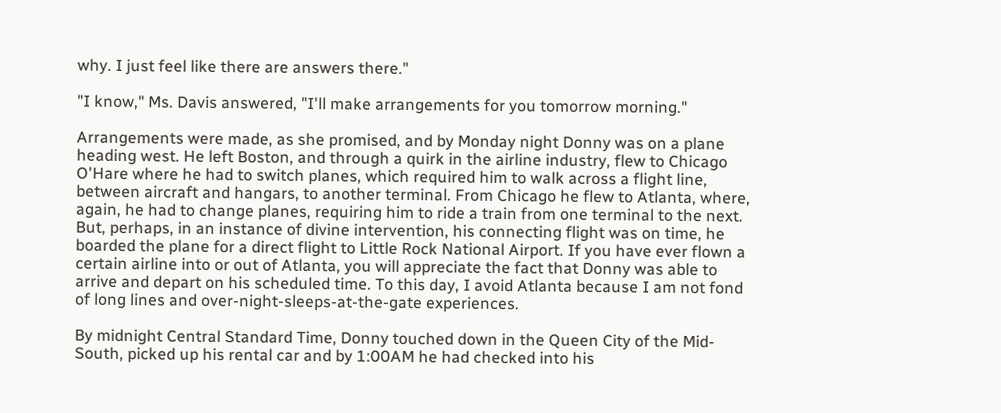why. I just feel like there are answers there."

"I know," Ms. Davis answered, "I'll make arrangements for you tomorrow morning."

Arrangements were made, as she promised, and by Monday night Donny was on a plane heading west. He left Boston, and through a quirk in the airline industry, flew to Chicago O'Hare where he had to switch planes, which required him to walk across a flight line, between aircraft and hangars, to another terminal. From Chicago he flew to Atlanta, where, again, he had to change planes, requiring him to ride a train from one terminal to the next. But, perhaps, in an instance of divine intervention, his connecting flight was on time, he boarded the plane for a direct flight to Little Rock National Airport. If you have ever flown a certain airline into or out of Atlanta, you will appreciate the fact that Donny was able to arrive and depart on his scheduled time. To this day, I avoid Atlanta because I am not fond of long lines and over-night-sleeps-at-the-gate experiences.

By midnight Central Standard Time, Donny touched down in the Queen City of the Mid-South, picked up his rental car and by 1:00AM he had checked into his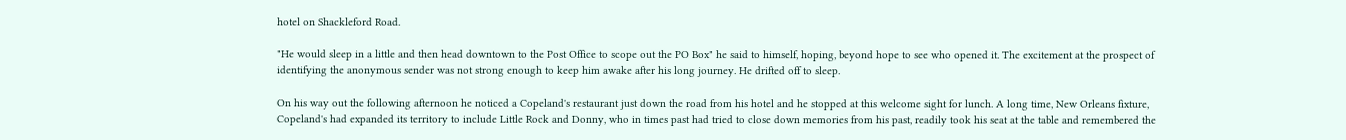hotel on Shackleford Road.

"He would sleep in a little and then head downtown to the Post Office to scope out the PO Box" he said to himself, hoping, beyond hope to see who opened it. The excitement at the prospect of identifying the anonymous sender was not strong enough to keep him awake after his long journey. He drifted off to sleep.

On his way out the following afternoon he noticed a Copeland's restaurant just down the road from his hotel and he stopped at this welcome sight for lunch. A long time, New Orleans fixture, Copeland's had expanded its territory to include Little Rock and Donny, who in times past had tried to close down memories from his past, readily took his seat at the table and remembered the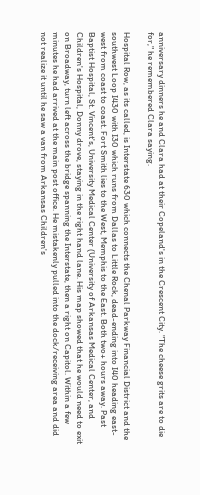anniversary dinners he and Clara had at their Copeland's in the Crescent City. "The cheese grits are to die for," he remembered Clara saying.

Hospital Row, as its called, is Interstate 630 which connects the Chenal Parkway Financial District and the southwest Loop I430 with I30 which runs from Dallas to Little Rock, dead-ending into I40 heading east-west from coast to coast. Fort Smith lies to the West, Memphis to the East. Both two+ hours away. Past Baptist Hospital, St. Vincent's, University Medical Center (University of Arkansas Medical Center, and Children's Hospital, Donny drove, staying in the right hand lane. His map showed that he would need to exit on Broadway, turn left across the bridge spanning the Interstate, then a right on Capitol. Within a few minutes he had arrived at the main post office. He mistakenly pulled into the dock/receiving area and did not realize it until he saw a van from Arkansas Children's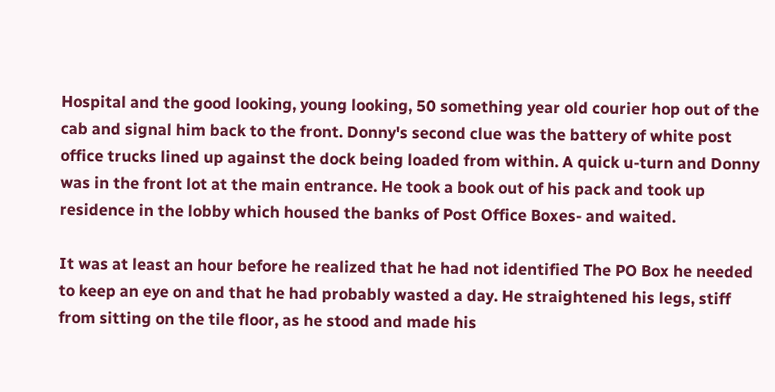Hospital and the good looking, young looking, 50 something year old courier hop out of the cab and signal him back to the front. Donny's second clue was the battery of white post office trucks lined up against the dock being loaded from within. A quick u-turn and Donny was in the front lot at the main entrance. He took a book out of his pack and took up residence in the lobby which housed the banks of Post Office Boxes- and waited.

It was at least an hour before he realized that he had not identified The PO Box he needed to keep an eye on and that he had probably wasted a day. He straightened his legs, stiff from sitting on the tile floor, as he stood and made his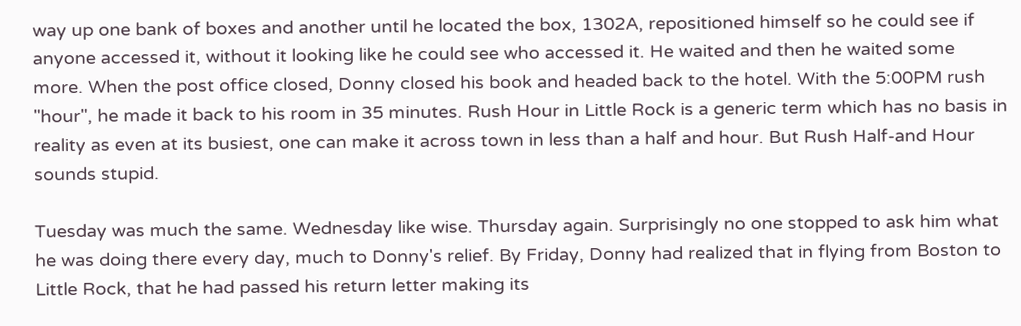way up one bank of boxes and another until he located the box, 1302A, repositioned himself so he could see if anyone accessed it, without it looking like he could see who accessed it. He waited and then he waited some more. When the post office closed, Donny closed his book and headed back to the hotel. With the 5:00PM rush "hour", he made it back to his room in 35 minutes. Rush Hour in Little Rock is a generic term which has no basis in reality as even at its busiest, one can make it across town in less than a half and hour. But Rush Half-and Hour sounds stupid.

Tuesday was much the same. Wednesday like wise. Thursday again. Surprisingly no one stopped to ask him what he was doing there every day, much to Donny's relief. By Friday, Donny had realized that in flying from Boston to Little Rock, that he had passed his return letter making its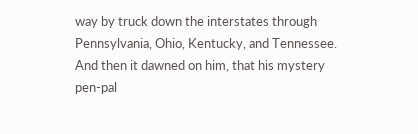way by truck down the interstates through Pennsylvania, Ohio, Kentucky, and Tennessee. And then it dawned on him, that his mystery pen-pal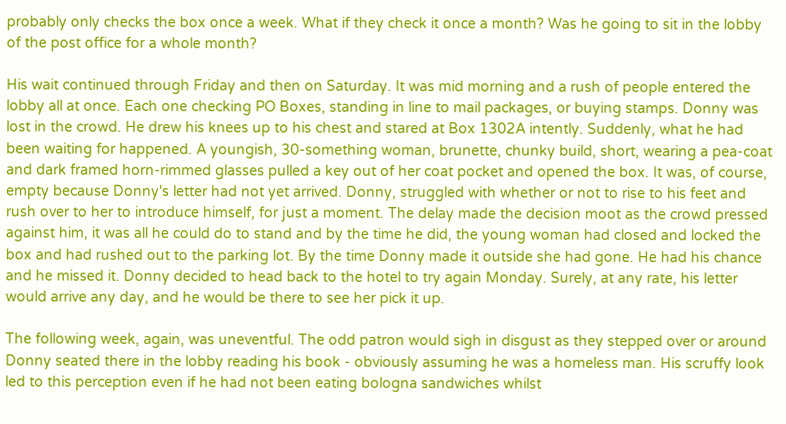probably only checks the box once a week. What if they check it once a month? Was he going to sit in the lobby of the post office for a whole month?

His wait continued through Friday and then on Saturday. It was mid morning and a rush of people entered the lobby all at once. Each one checking PO Boxes, standing in line to mail packages, or buying stamps. Donny was lost in the crowd. He drew his knees up to his chest and stared at Box 1302A intently. Suddenly, what he had been waiting for happened. A youngish, 30-something woman, brunette, chunky build, short, wearing a pea-coat and dark framed horn-rimmed glasses pulled a key out of her coat pocket and opened the box. It was, of course, empty because Donny's letter had not yet arrived. Donny, struggled with whether or not to rise to his feet and rush over to her to introduce himself, for just a moment. The delay made the decision moot as the crowd pressed against him, it was all he could do to stand and by the time he did, the young woman had closed and locked the box and had rushed out to the parking lot. By the time Donny made it outside she had gone. He had his chance and he missed it. Donny decided to head back to the hotel to try again Monday. Surely, at any rate, his letter would arrive any day, and he would be there to see her pick it up.

The following week, again, was uneventful. The odd patron would sigh in disgust as they stepped over or around Donny seated there in the lobby reading his book - obviously assuming he was a homeless man. His scruffy look led to this perception even if he had not been eating bologna sandwiches whilst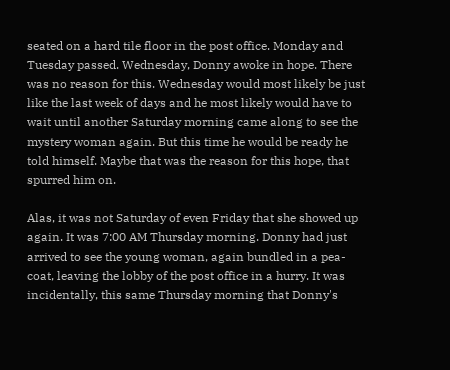seated on a hard tile floor in the post office. Monday and Tuesday passed. Wednesday, Donny awoke in hope. There was no reason for this. Wednesday would most likely be just like the last week of days and he most likely would have to wait until another Saturday morning came along to see the mystery woman again. But this time he would be ready he told himself. Maybe that was the reason for this hope, that spurred him on.

Alas, it was not Saturday of even Friday that she showed up again. It was 7:00 AM Thursday morning. Donny had just arrived to see the young woman, again bundled in a pea-coat, leaving the lobby of the post office in a hurry. It was incidentally, this same Thursday morning that Donny's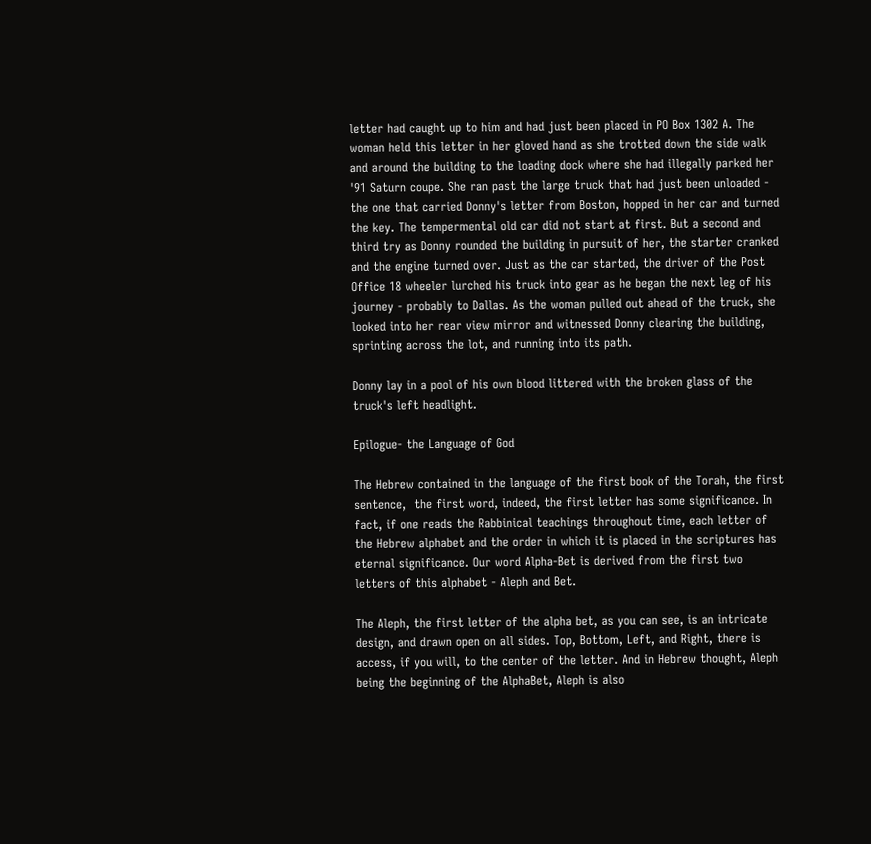letter had caught up to him and had just been placed in PO Box 1302 A. The woman held this letter in her gloved hand as she trotted down the side walk and around the building to the loading dock where she had illegally parked her '91 Saturn coupe. She ran past the large truck that had just been unloaded - the one that carried Donny's letter from Boston, hopped in her car and turned the key. The tempermental old car did not start at first. But a second and third try as Donny rounded the building in pursuit of her, the starter cranked and the engine turned over. Just as the car started, the driver of the Post Office 18 wheeler lurched his truck into gear as he began the next leg of his journey - probably to Dallas. As the woman pulled out ahead of the truck, she looked into her rear view mirror and witnessed Donny clearing the building, sprinting across the lot, and running into its path.

Donny lay in a pool of his own blood littered with the broken glass of the truck's left headlight.

Epilogue- the Language of God

The Hebrew contained in the language of the first book of the Torah, the first sentence,  the first word, indeed, the first letter has some significance. In fact, if one reads the Rabbinical teachings throughout time, each letter of the Hebrew alphabet and the order in which it is placed in the scriptures has eternal significance. Our word Alpha-Bet is derived from the first two letters of this alphabet - Aleph and Bet.

The Aleph, the first letter of the alpha bet, as you can see, is an intricate design, and drawn open on all sides. Top, Bottom, Left, and Right, there is access, if you will, to the center of the letter. And in Hebrew thought, Aleph being the beginning of the AlphaBet, Aleph is also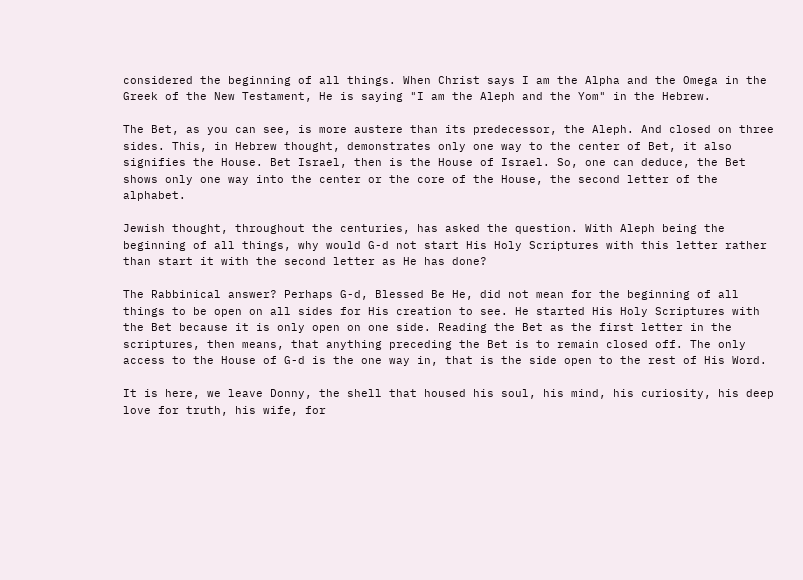considered the beginning of all things. When Christ says I am the Alpha and the Omega in the Greek of the New Testament, He is saying "I am the Aleph and the Yom" in the Hebrew.

The Bet, as you can see, is more austere than its predecessor, the Aleph. And closed on three sides. This, in Hebrew thought, demonstrates only one way to the center of Bet, it also signifies the House. Bet Israel, then is the House of Israel. So, one can deduce, the Bet shows only one way into the center or the core of the House, the second letter of the alphabet.

Jewish thought, throughout the centuries, has asked the question. With Aleph being the beginning of all things, why would G-d not start His Holy Scriptures with this letter rather than start it with the second letter as He has done?

The Rabbinical answer? Perhaps G-d, Blessed Be He, did not mean for the beginning of all things to be open on all sides for His creation to see. He started His Holy Scriptures with the Bet because it is only open on one side. Reading the Bet as the first letter in the scriptures, then means, that anything preceding the Bet is to remain closed off. The only access to the House of G-d is the one way in, that is the side open to the rest of His Word.

It is here, we leave Donny, the shell that housed his soul, his mind, his curiosity, his deep love for truth, his wife, for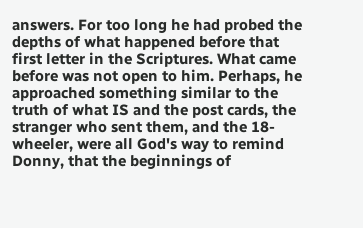answers. For too long he had probed the depths of what happened before that first letter in the Scriptures. What came before was not open to him. Perhaps, he approached something similar to the truth of what IS and the post cards, the stranger who sent them, and the 18-wheeler, were all God's way to remind Donny, that the beginnings of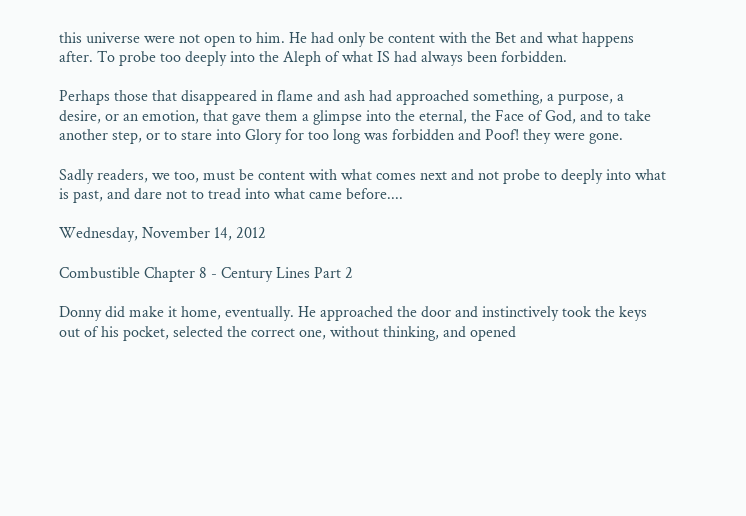this universe were not open to him. He had only be content with the Bet and what happens after. To probe too deeply into the Aleph of what IS had always been forbidden.

Perhaps those that disappeared in flame and ash had approached something, a purpose, a desire, or an emotion, that gave them a glimpse into the eternal, the Face of God, and to take another step, or to stare into Glory for too long was forbidden and Poof! they were gone.

Sadly readers, we too, must be content with what comes next and not probe to deeply into what is past, and dare not to tread into what came before....

Wednesday, November 14, 2012

Combustible Chapter 8 - Century Lines Part 2

Donny did make it home, eventually. He approached the door and instinctively took the keys out of his pocket, selected the correct one, without thinking, and opened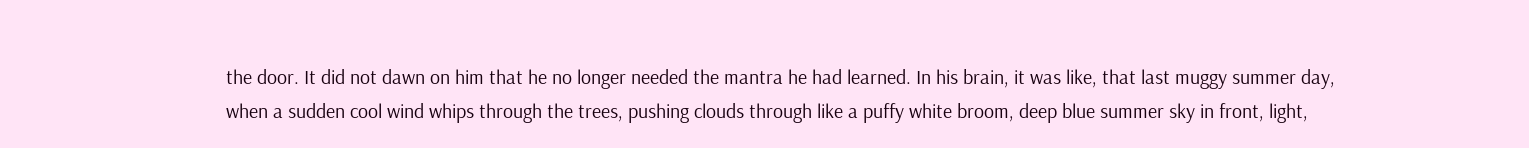the door. It did not dawn on him that he no longer needed the mantra he had learned. In his brain, it was like, that last muggy summer day, when a sudden cool wind whips through the trees, pushing clouds through like a puffy white broom, deep blue summer sky in front, light,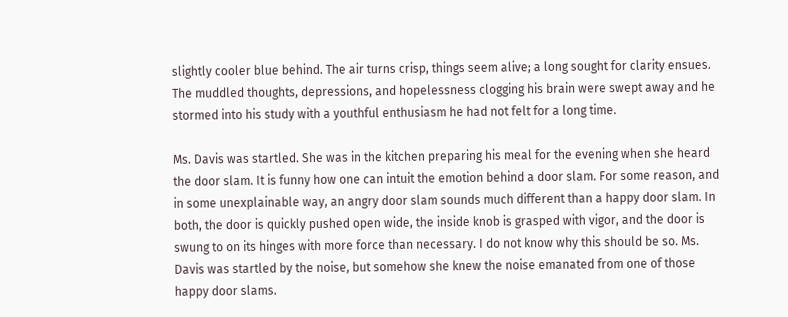slightly cooler blue behind. The air turns crisp, things seem alive; a long sought for clarity ensues. The muddled thoughts, depressions, and hopelessness clogging his brain were swept away and he stormed into his study with a youthful enthusiasm he had not felt for a long time.

Ms. Davis was startled. She was in the kitchen preparing his meal for the evening when she heard the door slam. It is funny how one can intuit the emotion behind a door slam. For some reason, and in some unexplainable way, an angry door slam sounds much different than a happy door slam. In both, the door is quickly pushed open wide, the inside knob is grasped with vigor, and the door is swung to on its hinges with more force than necessary. I do not know why this should be so. Ms. Davis was startled by the noise, but somehow she knew the noise emanated from one of those happy door slams.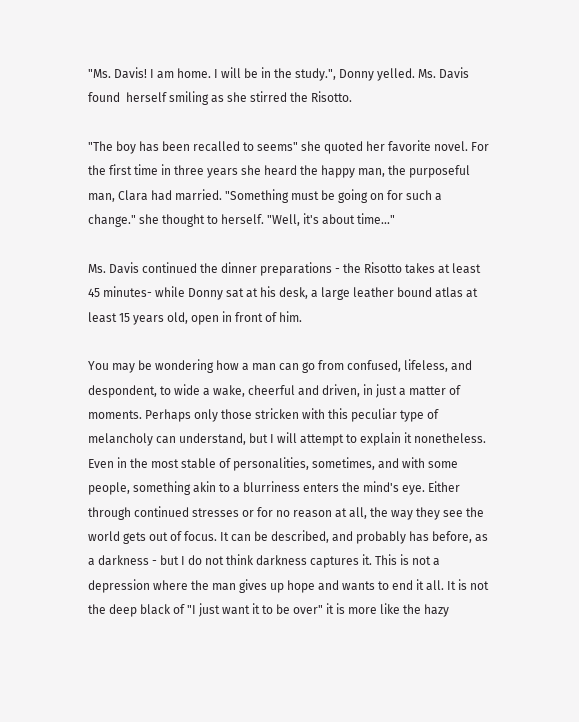"Ms. Davis! I am home. I will be in the study.", Donny yelled. Ms. Davis found  herself smiling as she stirred the Risotto.

"The boy has been recalled to seems" she quoted her favorite novel. For the first time in three years she heard the happy man, the purposeful man, Clara had married. "Something must be going on for such a change." she thought to herself. "Well, it's about time..."

Ms. Davis continued the dinner preparations - the Risotto takes at least 45 minutes- while Donny sat at his desk, a large leather bound atlas at least 15 years old, open in front of him.

You may be wondering how a man can go from confused, lifeless, and despondent, to wide a wake, cheerful and driven, in just a matter of moments. Perhaps only those stricken with this peculiar type of melancholy can understand, but I will attempt to explain it nonetheless. Even in the most stable of personalities, sometimes, and with some people, something akin to a blurriness enters the mind's eye. Either through continued stresses or for no reason at all, the way they see the world gets out of focus. It can be described, and probably has before, as a darkness - but I do not think darkness captures it. This is not a depression where the man gives up hope and wants to end it all. It is not the deep black of "I just want it to be over" it is more like the hazy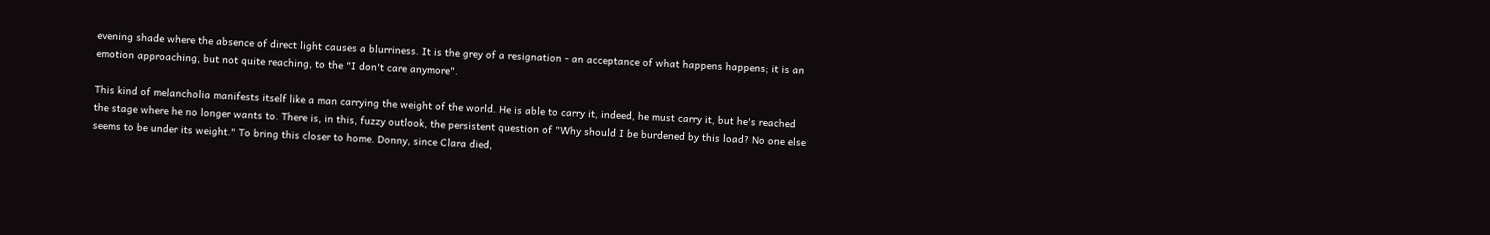evening shade where the absence of direct light causes a blurriness. It is the grey of a resignation - an acceptance of what happens happens; it is an emotion approaching, but not quite reaching, to the "I don't care anymore".

This kind of melancholia manifests itself like a man carrying the weight of the world. He is able to carry it, indeed, he must carry it, but he's reached the stage where he no longer wants to. There is, in this, fuzzy outlook, the persistent question of "Why should I be burdened by this load? No one else seems to be under its weight." To bring this closer to home. Donny, since Clara died,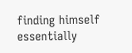finding himself essentially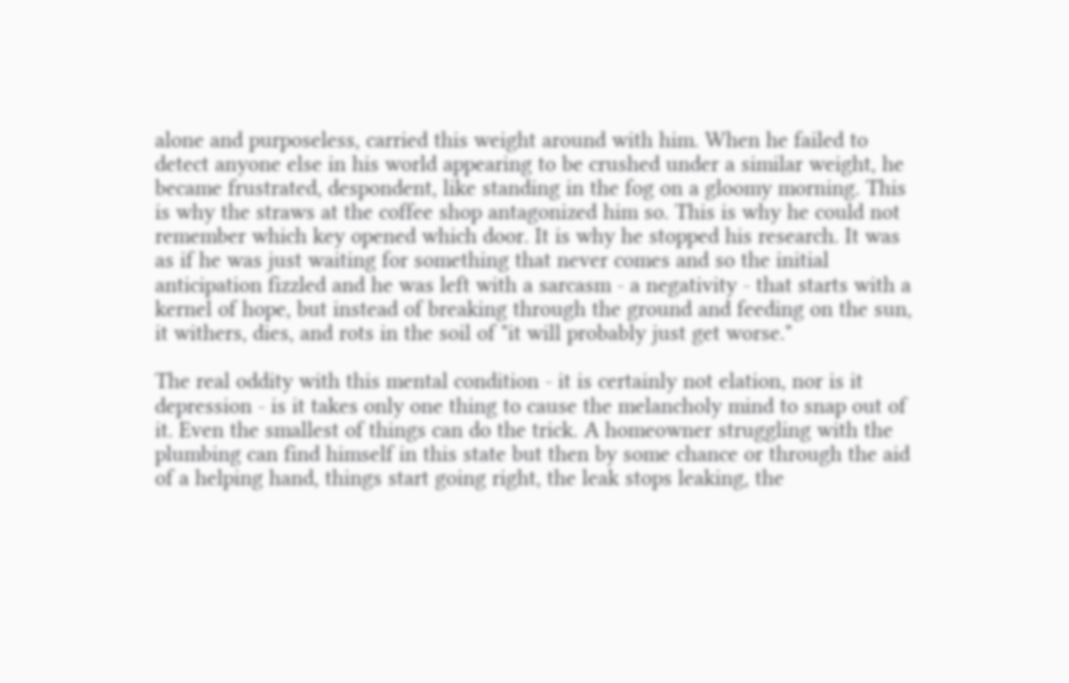alone and purposeless, carried this weight around with him. When he failed to detect anyone else in his world appearing to be crushed under a similar weight, he became frustrated, despondent, like standing in the fog on a gloomy morning. This is why the straws at the coffee shop antagonized him so. This is why he could not remember which key opened which door. It is why he stopped his research. It was as if he was just waiting for something that never comes and so the initial anticipation fizzled and he was left with a sarcasm - a negativity - that starts with a kernel of hope, but instead of breaking through the ground and feeding on the sun, it withers, dies, and rots in the soil of "it will probably just get worse."

The real oddity with this mental condition - it is certainly not elation, nor is it depression - is it takes only one thing to cause the melancholy mind to snap out of it. Even the smallest of things can do the trick. A homeowner struggling with the plumbing can find himself in this state but then by some chance or through the aid of a helping hand, things start going right, the leak stops leaking, the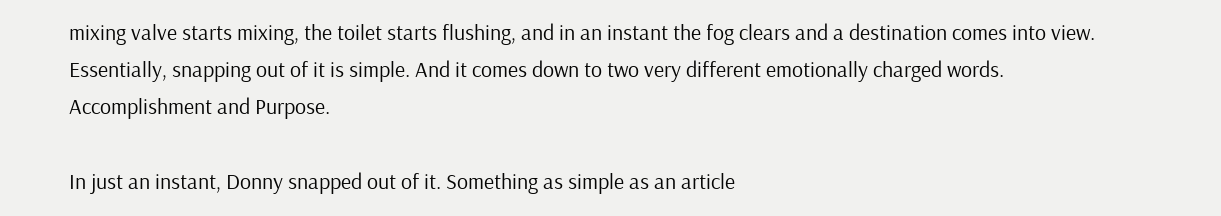mixing valve starts mixing, the toilet starts flushing, and in an instant the fog clears and a destination comes into view. Essentially, snapping out of it is simple. And it comes down to two very different emotionally charged words. Accomplishment and Purpose.

In just an instant, Donny snapped out of it. Something as simple as an article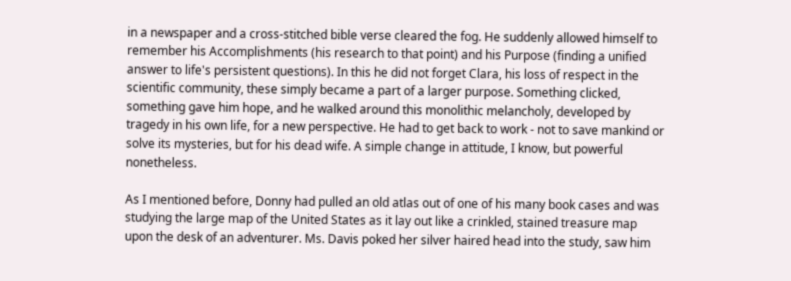in a newspaper and a cross-stitched bible verse cleared the fog. He suddenly allowed himself to remember his Accomplishments (his research to that point) and his Purpose (finding a unified answer to life's persistent questions). In this he did not forget Clara, his loss of respect in the scientific community, these simply became a part of a larger purpose. Something clicked, something gave him hope, and he walked around this monolithic melancholy, developed by tragedy in his own life, for a new perspective. He had to get back to work - not to save mankind or solve its mysteries, but for his dead wife. A simple change in attitude, I know, but powerful nonetheless.

As I mentioned before, Donny had pulled an old atlas out of one of his many book cases and was studying the large map of the United States as it lay out like a crinkled, stained treasure map upon the desk of an adventurer. Ms. Davis poked her silver haired head into the study, saw him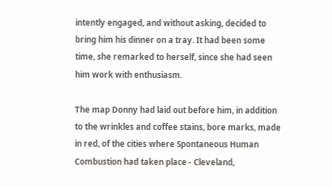intently engaged, and without asking, decided to bring him his dinner on a tray. It had been some time, she remarked to herself, since she had seen him work with enthusiasm.

The map Donny had laid out before him, in addition to the wrinkles and coffee stains, bore marks, made in red, of the cities where Spontaneous Human Combustion had taken place - Cleveland,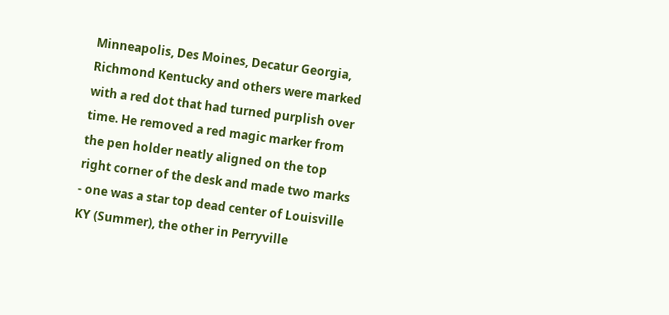Minneapolis, Des Moines, Decatur Georgia, Richmond Kentucky and others were marked with a red dot that had turned purplish over time. He removed a red magic marker from the pen holder neatly aligned on the top right corner of the desk and made two marks - one was a star top dead center of Louisville KY (Summer), the other in Perryville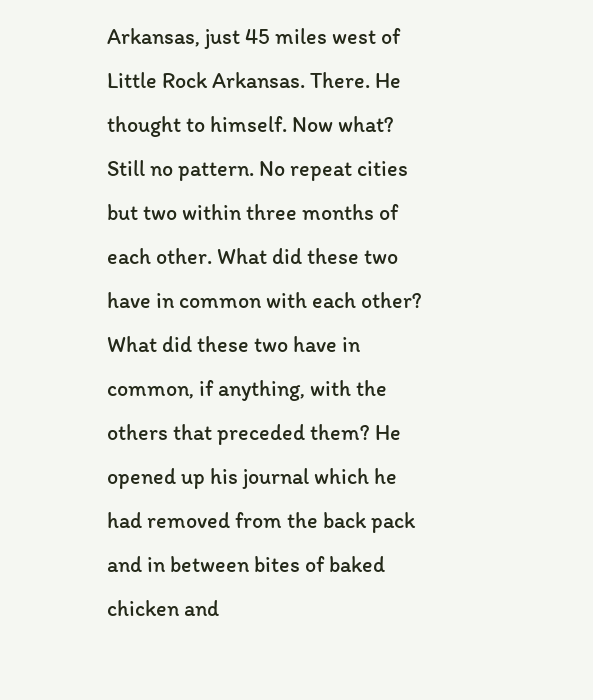Arkansas, just 45 miles west of Little Rock Arkansas. There. He thought to himself. Now what? Still no pattern. No repeat cities but two within three months of each other. What did these two have in common with each other? What did these two have in common, if anything, with the others that preceded them? He opened up his journal which he had removed from the back pack and in between bites of baked chicken and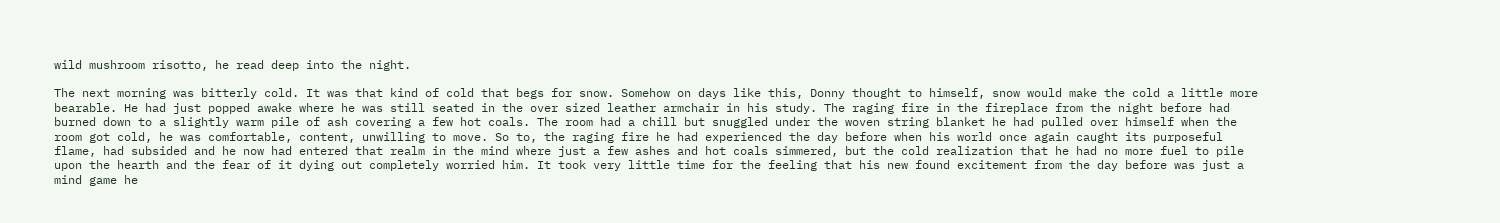wild mushroom risotto, he read deep into the night.

The next morning was bitterly cold. It was that kind of cold that begs for snow. Somehow on days like this, Donny thought to himself, snow would make the cold a little more bearable. He had just popped awake where he was still seated in the over sized leather armchair in his study. The raging fire in the fireplace from the night before had burned down to a slightly warm pile of ash covering a few hot coals. The room had a chill but snuggled under the woven string blanket he had pulled over himself when the room got cold, he was comfortable, content, unwilling to move. So to, the raging fire he had experienced the day before when his world once again caught its purposeful flame, had subsided and he now had entered that realm in the mind where just a few ashes and hot coals simmered, but the cold realization that he had no more fuel to pile upon the hearth and the fear of it dying out completely worried him. It took very little time for the feeling that his new found excitement from the day before was just a mind game he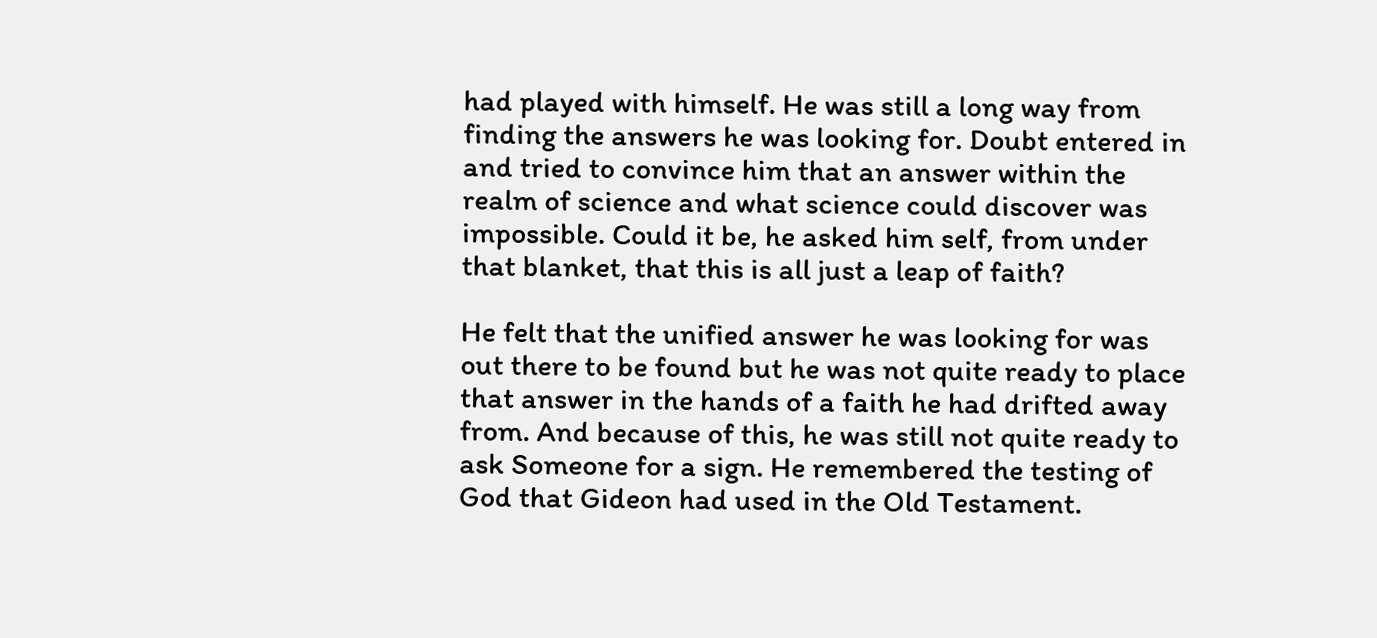had played with himself. He was still a long way from finding the answers he was looking for. Doubt entered in and tried to convince him that an answer within the realm of science and what science could discover was impossible. Could it be, he asked him self, from under that blanket, that this is all just a leap of faith?

He felt that the unified answer he was looking for was out there to be found but he was not quite ready to place that answer in the hands of a faith he had drifted away from. And because of this, he was still not quite ready to ask Someone for a sign. He remembered the testing of God that Gideon had used in the Old Testament.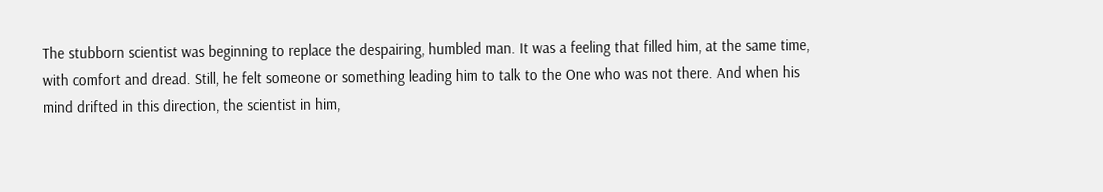The stubborn scientist was beginning to replace the despairing, humbled man. It was a feeling that filled him, at the same time, with comfort and dread. Still, he felt someone or something leading him to talk to the One who was not there. And when his mind drifted in this direction, the scientist in him,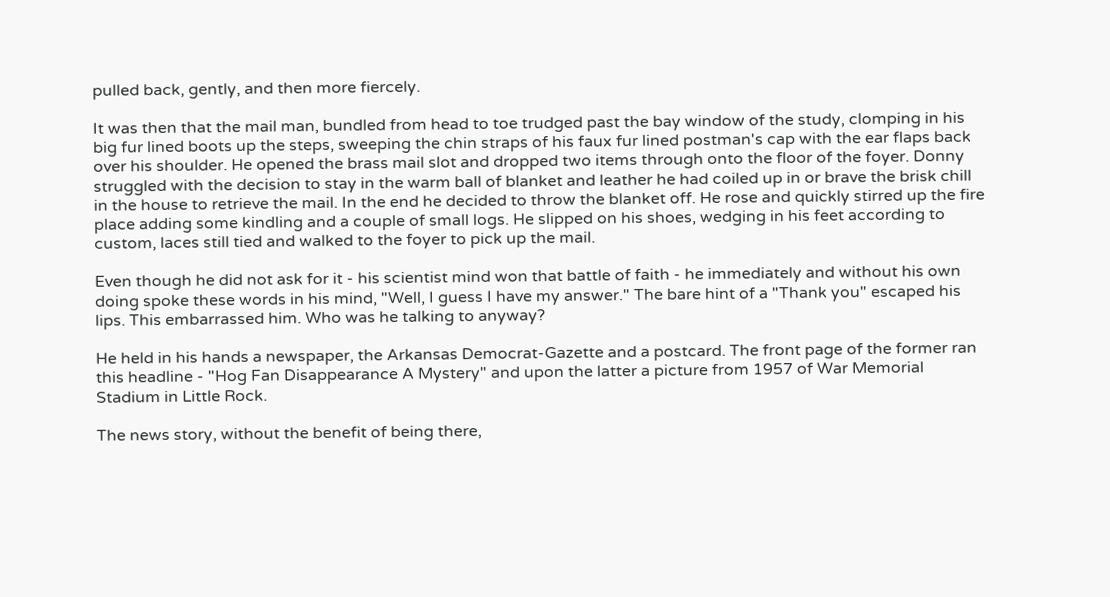pulled back, gently, and then more fiercely.

It was then that the mail man, bundled from head to toe trudged past the bay window of the study, clomping in his big fur lined boots up the steps, sweeping the chin straps of his faux fur lined postman's cap with the ear flaps back over his shoulder. He opened the brass mail slot and dropped two items through onto the floor of the foyer. Donny struggled with the decision to stay in the warm ball of blanket and leather he had coiled up in or brave the brisk chill in the house to retrieve the mail. In the end he decided to throw the blanket off. He rose and quickly stirred up the fire place adding some kindling and a couple of small logs. He slipped on his shoes, wedging in his feet according to custom, laces still tied and walked to the foyer to pick up the mail.

Even though he did not ask for it - his scientist mind won that battle of faith - he immediately and without his own doing spoke these words in his mind, "Well, I guess I have my answer." The bare hint of a "Thank you" escaped his lips. This embarrassed him. Who was he talking to anyway?

He held in his hands a newspaper, the Arkansas Democrat-Gazette and a postcard. The front page of the former ran this headline - "Hog Fan Disappearance A Mystery" and upon the latter a picture from 1957 of War Memorial Stadium in Little Rock.

The news story, without the benefit of being there,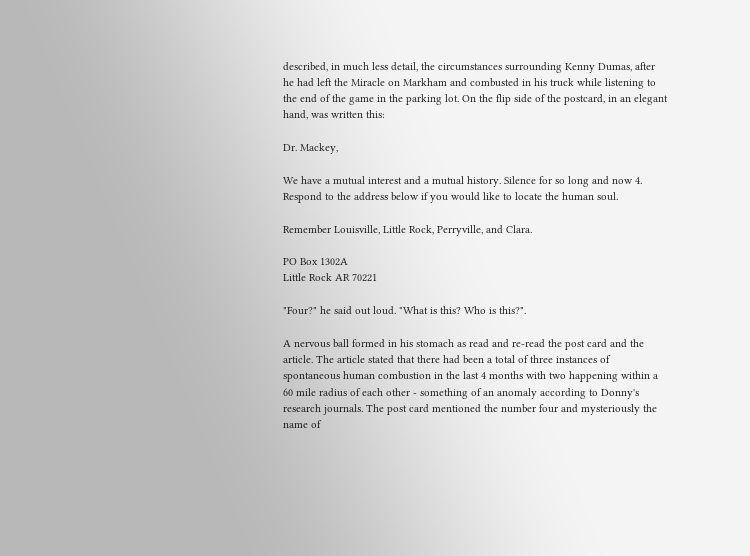described, in much less detail, the circumstances surrounding Kenny Dumas, after he had left the Miracle on Markham and combusted in his truck while listening to the end of the game in the parking lot. On the flip side of the postcard, in an elegant hand, was written this:

Dr. Mackey,

We have a mutual interest and a mutual history. Silence for so long and now 4.
Respond to the address below if you would like to locate the human soul.

Remember Louisville, Little Rock, Perryville, and Clara.

PO Box 1302A
Little Rock AR 70221

"Four?" he said out loud. "What is this? Who is this?".

A nervous ball formed in his stomach as read and re-read the post card and the article. The article stated that there had been a total of three instances of spontaneous human combustion in the last 4 months with two happening within a 60 mile radius of each other - something of an anomaly according to Donny's research journals. The post card mentioned the number four and mysteriously the name of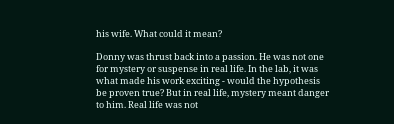his wife. What could it mean?

Donny was thrust back into a passion. He was not one for mystery or suspense in real life. In the lab, it was what made his work exciting - would the hypothesis be proven true? But in real life, mystery meant danger to him. Real life was not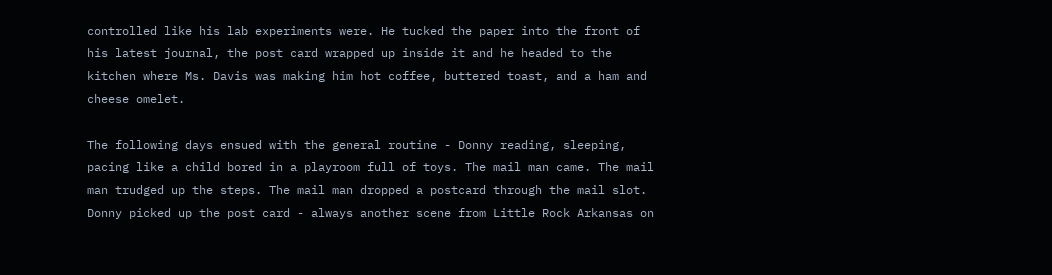controlled like his lab experiments were. He tucked the paper into the front of his latest journal, the post card wrapped up inside it and he headed to the kitchen where Ms. Davis was making him hot coffee, buttered toast, and a ham and cheese omelet.

The following days ensued with the general routine - Donny reading, sleeping, pacing like a child bored in a playroom full of toys. The mail man came. The mail man trudged up the steps. The mail man dropped a postcard through the mail slot. Donny picked up the post card - always another scene from Little Rock Arkansas on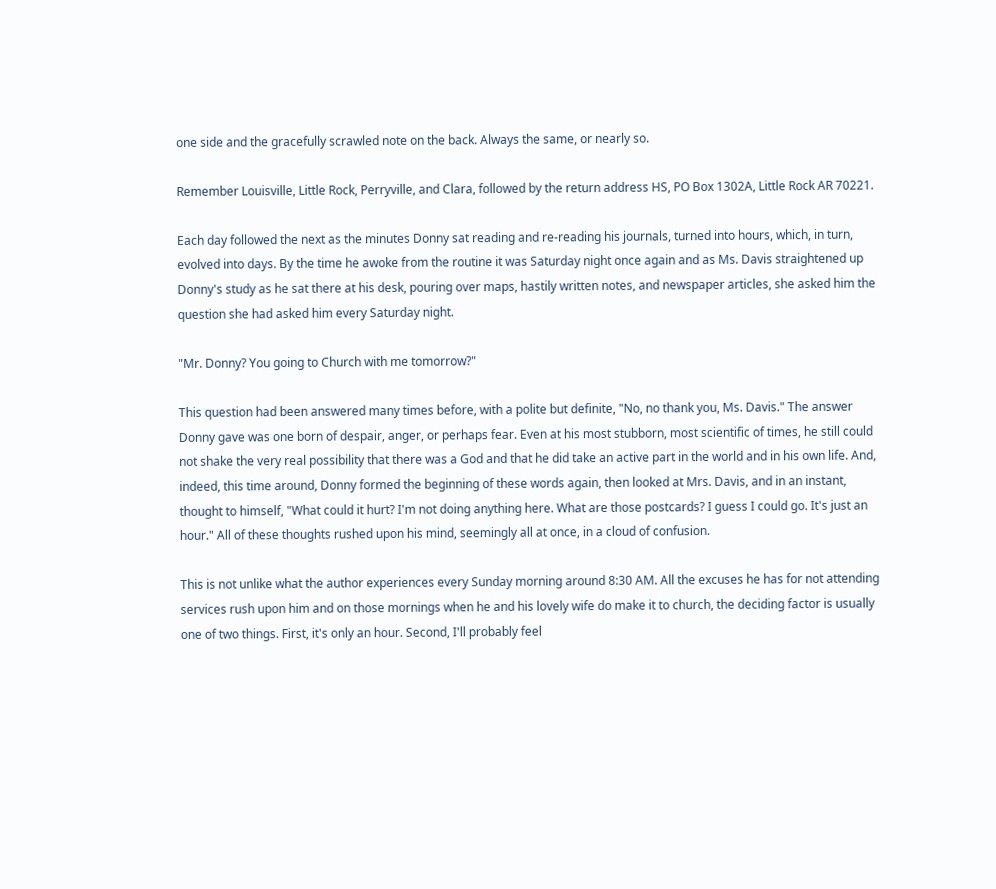one side and the gracefully scrawled note on the back. Always the same, or nearly so.

Remember Louisville, Little Rock, Perryville, and Clara, followed by the return address HS, PO Box 1302A, Little Rock AR 70221.

Each day followed the next as the minutes Donny sat reading and re-reading his journals, turned into hours, which, in turn, evolved into days. By the time he awoke from the routine it was Saturday night once again and as Ms. Davis straightened up Donny's study as he sat there at his desk, pouring over maps, hastily written notes, and newspaper articles, she asked him the question she had asked him every Saturday night.

"Mr. Donny? You going to Church with me tomorrow?"

This question had been answered many times before, with a polite but definite, "No, no thank you, Ms. Davis." The answer Donny gave was one born of despair, anger, or perhaps fear. Even at his most stubborn, most scientific of times, he still could not shake the very real possibility that there was a God and that he did take an active part in the world and in his own life. And, indeed, this time around, Donny formed the beginning of these words again, then looked at Mrs. Davis, and in an instant, thought to himself, "What could it hurt? I'm not doing anything here. What are those postcards? I guess I could go. It's just an hour." All of these thoughts rushed upon his mind, seemingly all at once, in a cloud of confusion.

This is not unlike what the author experiences every Sunday morning around 8:30 AM. All the excuses he has for not attending services rush upon him and on those mornings when he and his lovely wife do make it to church, the deciding factor is usually one of two things. First, it's only an hour. Second, I'll probably feel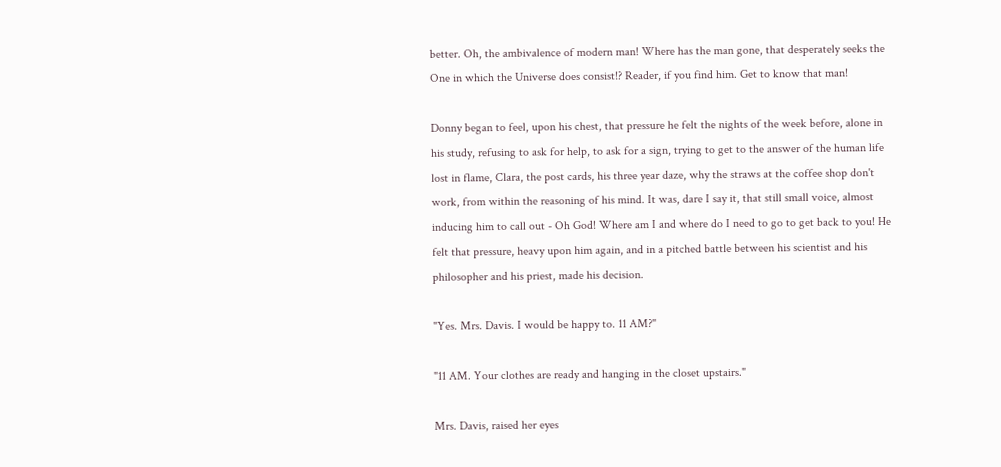better. Oh, the ambivalence of modern man! Where has the man gone, that desperately seeks the One in which the Universe does consist!? Reader, if you find him. Get to know that man!

Donny began to feel, upon his chest, that pressure he felt the nights of the week before, alone in his study, refusing to ask for help, to ask for a sign, trying to get to the answer of the human life lost in flame, Clara, the post cards, his three year daze, why the straws at the coffee shop don't work, from within the reasoning of his mind. It was, dare I say it, that still small voice, almost inducing him to call out - Oh God! Where am I and where do I need to go to get back to you! He felt that pressure, heavy upon him again, and in a pitched battle between his scientist and his philosopher and his priest, made his decision.

"Yes. Mrs. Davis. I would be happy to. 11 AM?"

"11 AM. Your clothes are ready and hanging in the closet upstairs."

Mrs. Davis, raised her eyes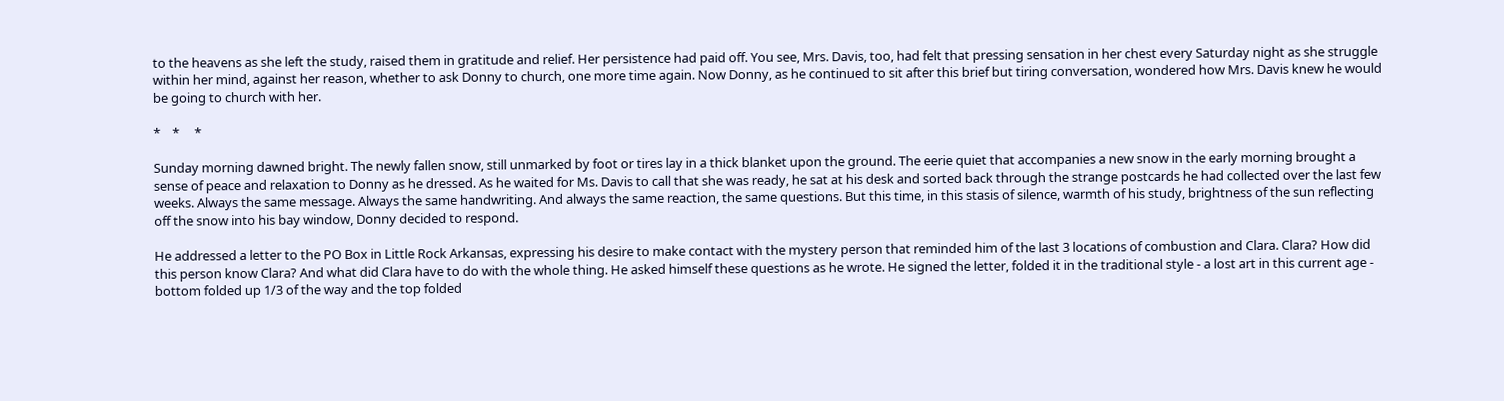to the heavens as she left the study, raised them in gratitude and relief. Her persistence had paid off. You see, Mrs. Davis, too, had felt that pressing sensation in her chest every Saturday night as she struggle within her mind, against her reason, whether to ask Donny to church, one more time again. Now Donny, as he continued to sit after this brief but tiring conversation, wondered how Mrs. Davis knew he would be going to church with her.

*    *     *

Sunday morning dawned bright. The newly fallen snow, still unmarked by foot or tires lay in a thick blanket upon the ground. The eerie quiet that accompanies a new snow in the early morning brought a sense of peace and relaxation to Donny as he dressed. As he waited for Ms. Davis to call that she was ready, he sat at his desk and sorted back through the strange postcards he had collected over the last few weeks. Always the same message. Always the same handwriting. And always the same reaction, the same questions. But this time, in this stasis of silence, warmth of his study, brightness of the sun reflecting off the snow into his bay window, Donny decided to respond.

He addressed a letter to the PO Box in Little Rock Arkansas, expressing his desire to make contact with the mystery person that reminded him of the last 3 locations of combustion and Clara. Clara? How did this person know Clara? And what did Clara have to do with the whole thing. He asked himself these questions as he wrote. He signed the letter, folded it in the traditional style - a lost art in this current age - bottom folded up 1/3 of the way and the top folded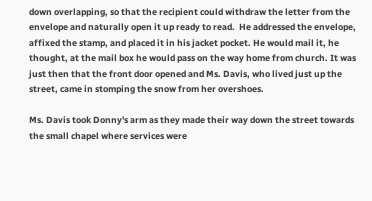down overlapping, so that the recipient could withdraw the letter from the envelope and naturally open it up ready to read.  He addressed the envelope, affixed the stamp, and placed it in his jacket pocket. He would mail it, he thought, at the mail box he would pass on the way home from church. It was just then that the front door opened and Ms. Davis, who lived just up the street, came in stomping the snow from her overshoes.

Ms. Davis took Donny's arm as they made their way down the street towards the small chapel where services were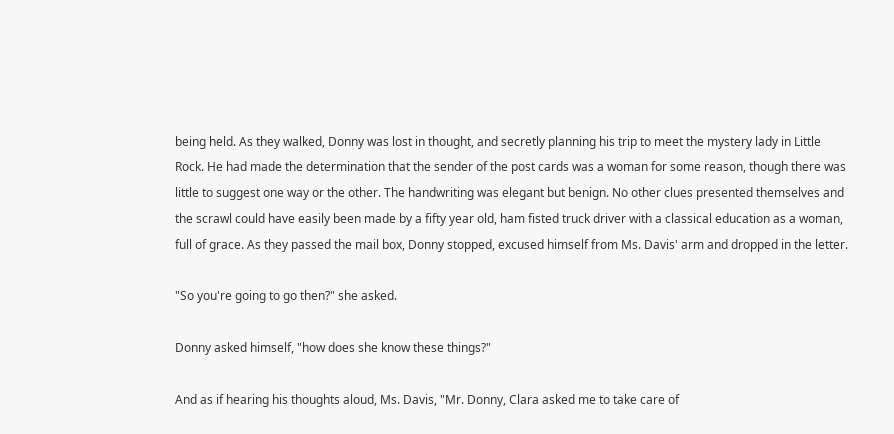being held. As they walked, Donny was lost in thought, and secretly planning his trip to meet the mystery lady in Little Rock. He had made the determination that the sender of the post cards was a woman for some reason, though there was little to suggest one way or the other. The handwriting was elegant but benign. No other clues presented themselves and the scrawl could have easily been made by a fifty year old, ham fisted truck driver with a classical education as a woman, full of grace. As they passed the mail box, Donny stopped, excused himself from Ms. Davis' arm and dropped in the letter.

"So you're going to go then?" she asked.

Donny asked himself, "how does she know these things?"

And as if hearing his thoughts aloud, Ms. Davis, "Mr. Donny, Clara asked me to take care of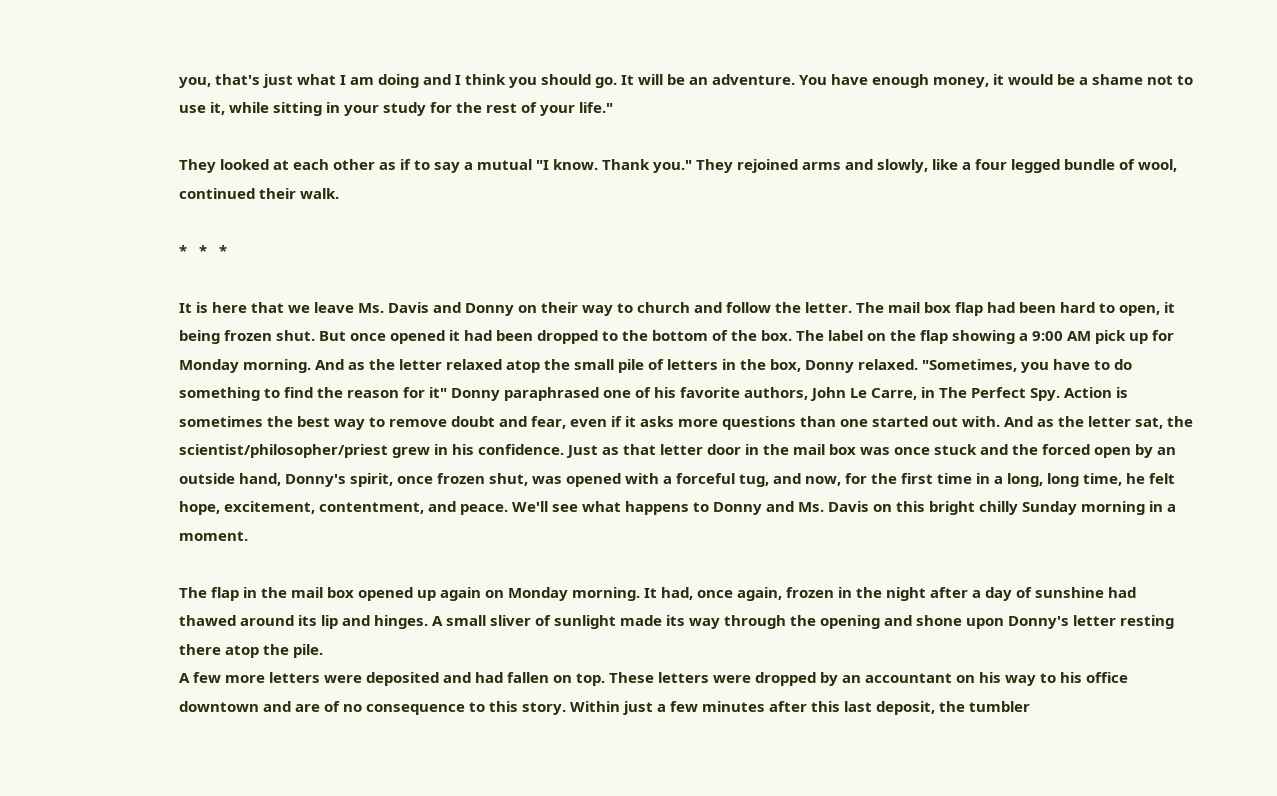you, that's just what I am doing and I think you should go. It will be an adventure. You have enough money, it would be a shame not to use it, while sitting in your study for the rest of your life."

They looked at each other as if to say a mutual "I know. Thank you." They rejoined arms and slowly, like a four legged bundle of wool, continued their walk.

*   *   *

It is here that we leave Ms. Davis and Donny on their way to church and follow the letter. The mail box flap had been hard to open, it being frozen shut. But once opened it had been dropped to the bottom of the box. The label on the flap showing a 9:00 AM pick up for Monday morning. And as the letter relaxed atop the small pile of letters in the box, Donny relaxed. "Sometimes, you have to do something to find the reason for it" Donny paraphrased one of his favorite authors, John Le Carre, in The Perfect Spy. Action is sometimes the best way to remove doubt and fear, even if it asks more questions than one started out with. And as the letter sat, the scientist/philosopher/priest grew in his confidence. Just as that letter door in the mail box was once stuck and the forced open by an outside hand, Donny's spirit, once frozen shut, was opened with a forceful tug, and now, for the first time in a long, long time, he felt hope, excitement, contentment, and peace. We'll see what happens to Donny and Ms. Davis on this bright chilly Sunday morning in a moment.

The flap in the mail box opened up again on Monday morning. It had, once again, frozen in the night after a day of sunshine had thawed around its lip and hinges. A small sliver of sunlight made its way through the opening and shone upon Donny's letter resting there atop the pile.
A few more letters were deposited and had fallen on top. These letters were dropped by an accountant on his way to his office downtown and are of no consequence to this story. Within just a few minutes after this last deposit, the tumbler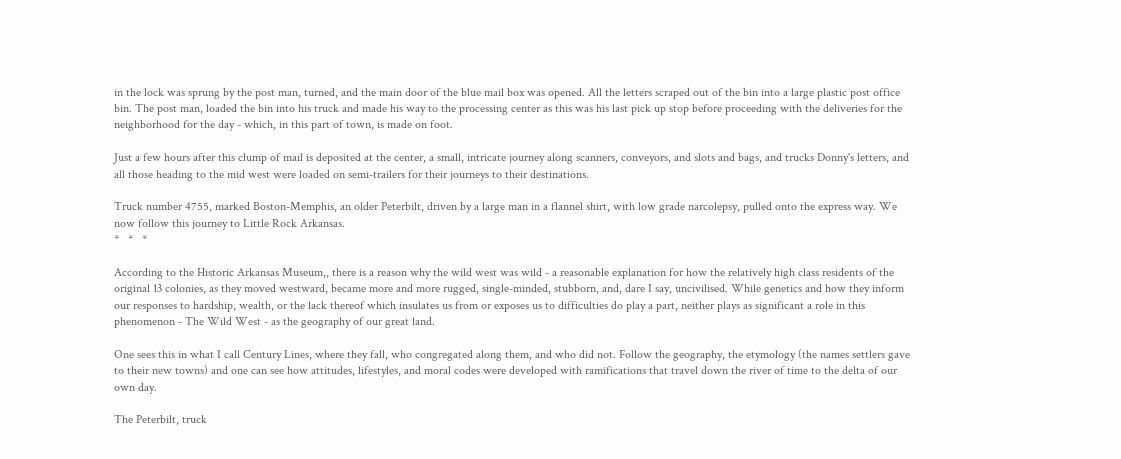in the lock was sprung by the post man, turned, and the main door of the blue mail box was opened. All the letters scraped out of the bin into a large plastic post office bin. The post man, loaded the bin into his truck and made his way to the processing center as this was his last pick up stop before proceeding with the deliveries for the neighborhood for the day - which, in this part of town, is made on foot.

Just a few hours after this clump of mail is deposited at the center, a small, intricate journey along scanners, conveyors, and slots and bags, and trucks Donny's letters, and all those heading to the mid west were loaded on semi-trailers for their journeys to their destinations.

Truck number 4755, marked Boston-Memphis, an older Peterbilt, driven by a large man in a flannel shirt, with low grade narcolepsy, pulled onto the express way. We now follow this journey to Little Rock Arkansas.
*   *   *

According to the Historic Arkansas Museum,, there is a reason why the wild west was wild - a reasonable explanation for how the relatively high class residents of the original 13 colonies, as they moved westward, became more and more rugged, single-minded, stubborn, and, dare I say, uncivilised. While genetics and how they inform our responses to hardship, wealth, or the lack thereof which insulates us from or exposes us to difficulties do play a part, neither plays as significant a role in this phenomenon - The Wild West - as the geography of our great land.

One sees this in what I call Century Lines, where they fall, who congregated along them, and who did not. Follow the geography, the etymology (the names settlers gave to their new towns) and one can see how attitudes, lifestyles, and moral codes were developed with ramifications that travel down the river of time to the delta of our own day.

The Peterbilt, truck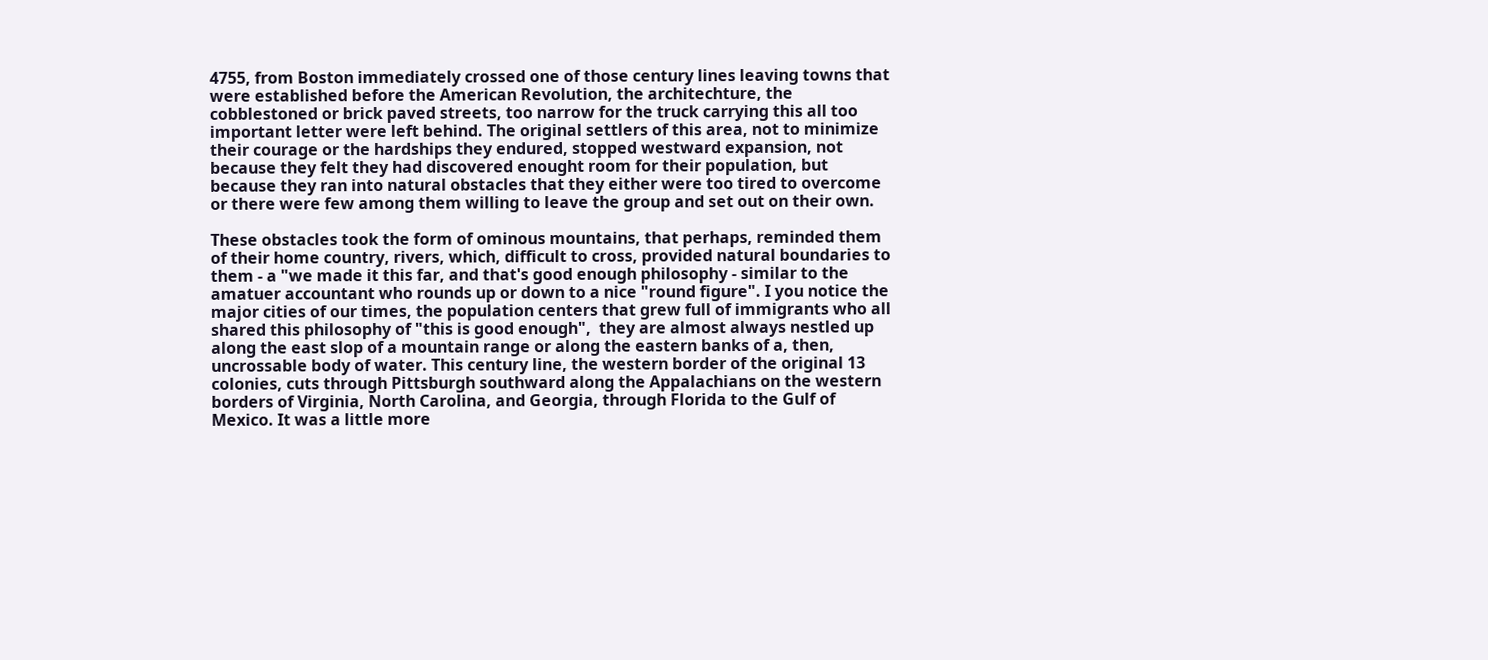4755, from Boston immediately crossed one of those century lines leaving towns that were established before the American Revolution, the architechture, the cobblestoned or brick paved streets, too narrow for the truck carrying this all too important letter were left behind. The original settlers of this area, not to minimize their courage or the hardships they endured, stopped westward expansion, not because they felt they had discovered enought room for their population, but because they ran into natural obstacles that they either were too tired to overcome or there were few among them willing to leave the group and set out on their own.

These obstacles took the form of ominous mountains, that perhaps, reminded them of their home country, rivers, which, difficult to cross, provided natural boundaries to them - a "we made it this far, and that's good enough philosophy - similar to the amatuer accountant who rounds up or down to a nice "round figure". I you notice the major cities of our times, the population centers that grew full of immigrants who all shared this philosophy of "this is good enough",  they are almost always nestled up along the east slop of a mountain range or along the eastern banks of a, then, uncrossable body of water. This century line, the western border of the original 13 colonies, cuts through Pittsburgh southward along the Appalachians on the western borders of Virginia, North Carolina, and Georgia, through Florida to the Gulf of Mexico. It was a little more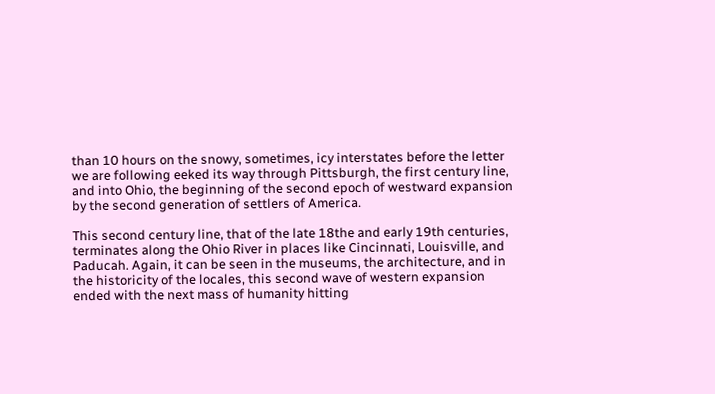than 10 hours on the snowy, sometimes, icy interstates before the letter we are following eeked its way through Pittsburgh, the first century line, and into Ohio, the beginning of the second epoch of westward expansion by the second generation of settlers of America.

This second century line, that of the late 18the and early 19th centuries, terminates along the Ohio River in places like Cincinnati, Louisville, and Paducah. Again, it can be seen in the museums, the architecture, and in the historicity of the locales, this second wave of western expansion ended with the next mass of humanity hitting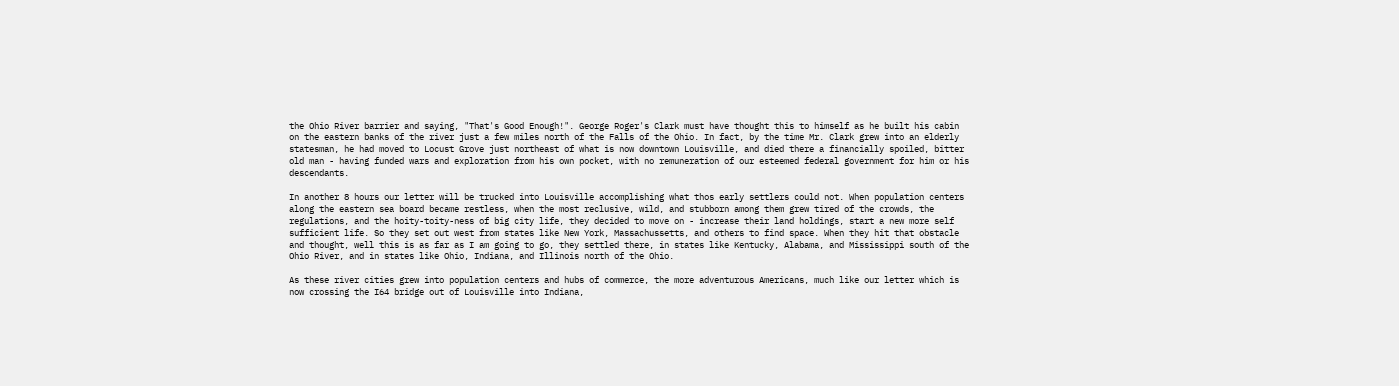the Ohio River barrier and saying, "That's Good Enough!". George Roger's Clark must have thought this to himself as he built his cabin on the eastern banks of the river just a few miles north of the Falls of the Ohio. In fact, by the time Mr. Clark grew into an elderly statesman, he had moved to Locust Grove just northeast of what is now downtown Louisville, and died there a financially spoiled, bitter old man - having funded wars and exploration from his own pocket, with no remuneration of our esteemed federal government for him or his descendants.

In another 8 hours our letter will be trucked into Louisville accomplishing what thos early settlers could not. When population centers along the eastern sea board became restless, when the most reclusive, wild, and stubborn among them grew tired of the crowds, the regulations, and the hoity-toity-ness of big city life, they decided to move on - increase their land holdings, start a new more self sufficient life. So they set out west from states like New York, Massachussetts, and others to find space. When they hit that obstacle and thought, well this is as far as I am going to go, they settled there, in states like Kentucky, Alabama, and Mississippi south of the Ohio River, and in states like Ohio, Indiana, and Illinois north of the Ohio.

As these river cities grew into population centers and hubs of commerce, the more adventurous Americans, much like our letter which is now crossing the I64 bridge out of Louisville into Indiana,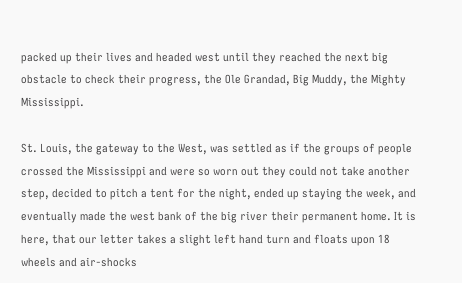packed up their lives and headed west until they reached the next big obstacle to check their progress, the Ole Grandad, Big Muddy, the Mighty Mississippi.

St. Louis, the gateway to the West, was settled as if the groups of people crossed the Mississippi and were so worn out they could not take another step, decided to pitch a tent for the night, ended up staying the week, and eventually made the west bank of the big river their permanent home. It is here, that our letter takes a slight left hand turn and floats upon 18 wheels and air-shocks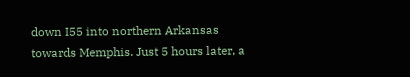down I55 into northern Arkansas towards Memphis. Just 5 hours later, a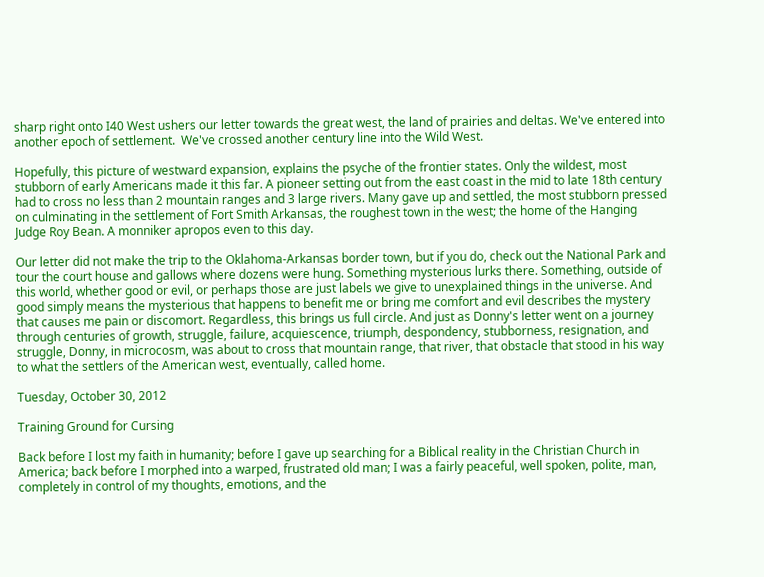sharp right onto I40 West ushers our letter towards the great west, the land of prairies and deltas. We've entered into another epoch of settlement.  We've crossed another century line into the Wild West.

Hopefully, this picture of westward expansion, explains the psyche of the frontier states. Only the wildest, most stubborn of early Americans made it this far. A pioneer setting out from the east coast in the mid to late 18th century had to cross no less than 2 mountain ranges and 3 large rivers. Many gave up and settled, the most stubborn pressed on culminating in the settlement of Fort Smith Arkansas, the roughest town in the west; the home of the Hanging Judge Roy Bean. A monniker apropos even to this day.

Our letter did not make the trip to the Oklahoma-Arkansas border town, but if you do, check out the National Park and tour the court house and gallows where dozens were hung. Something mysterious lurks there. Something, outside of this world, whether good or evil, or perhaps those are just labels we give to unexplained things in the universe. And good simply means the mysterious that happens to benefit me or bring me comfort and evil describes the mystery that causes me pain or discomort. Regardless, this brings us full circle. And just as Donny's letter went on a journey through centuries of growth, struggle, failure, acquiescence, triumph, despondency, stubborness, resignation, and struggle, Donny, in microcosm, was about to cross that mountain range, that river, that obstacle that stood in his way to what the settlers of the American west, eventually, called home.

Tuesday, October 30, 2012

Training Ground for Cursing

Back before I lost my faith in humanity; before I gave up searching for a Biblical reality in the Christian Church in America; back before I morphed into a warped, frustrated old man; I was a fairly peaceful, well spoken, polite, man, completely in control of my thoughts, emotions, and the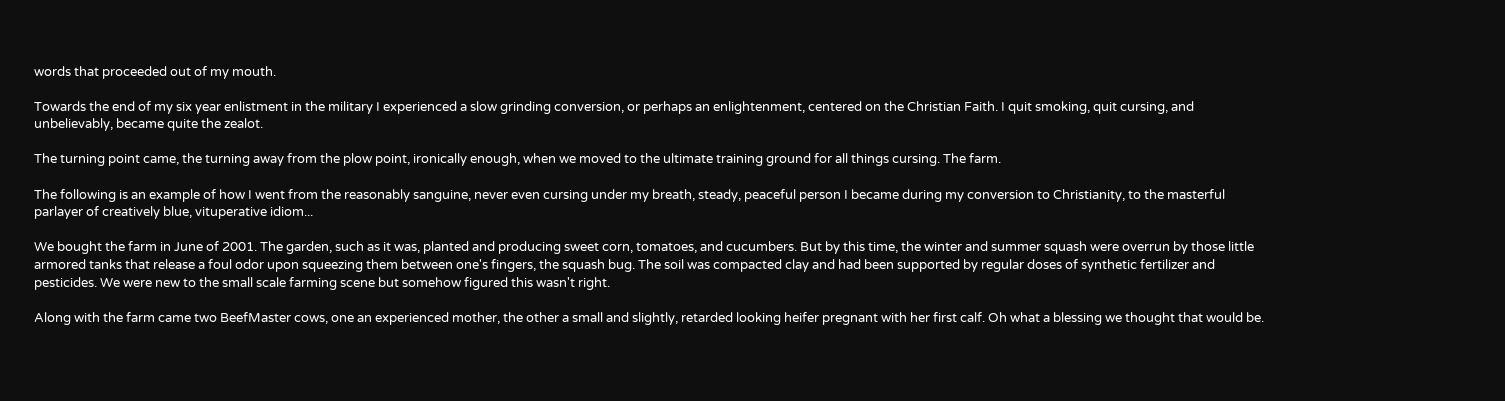words that proceeded out of my mouth.

Towards the end of my six year enlistment in the military I experienced a slow grinding conversion, or perhaps an enlightenment, centered on the Christian Faith. I quit smoking, quit cursing, and unbelievably, became quite the zealot.

The turning point came, the turning away from the plow point, ironically enough, when we moved to the ultimate training ground for all things cursing. The farm.

The following is an example of how I went from the reasonably sanguine, never even cursing under my breath, steady, peaceful person I became during my conversion to Christianity, to the masterful parlayer of creatively blue, vituperative idiom...

We bought the farm in June of 2001. The garden, such as it was, planted and producing sweet corn, tomatoes, and cucumbers. But by this time, the winter and summer squash were overrun by those little armored tanks that release a foul odor upon squeezing them between one's fingers, the squash bug. The soil was compacted clay and had been supported by regular doses of synthetic fertilizer and pesticides. We were new to the small scale farming scene but somehow figured this wasn't right.

Along with the farm came two BeefMaster cows, one an experienced mother, the other a small and slightly, retarded looking heifer pregnant with her first calf. Oh what a blessing we thought that would be.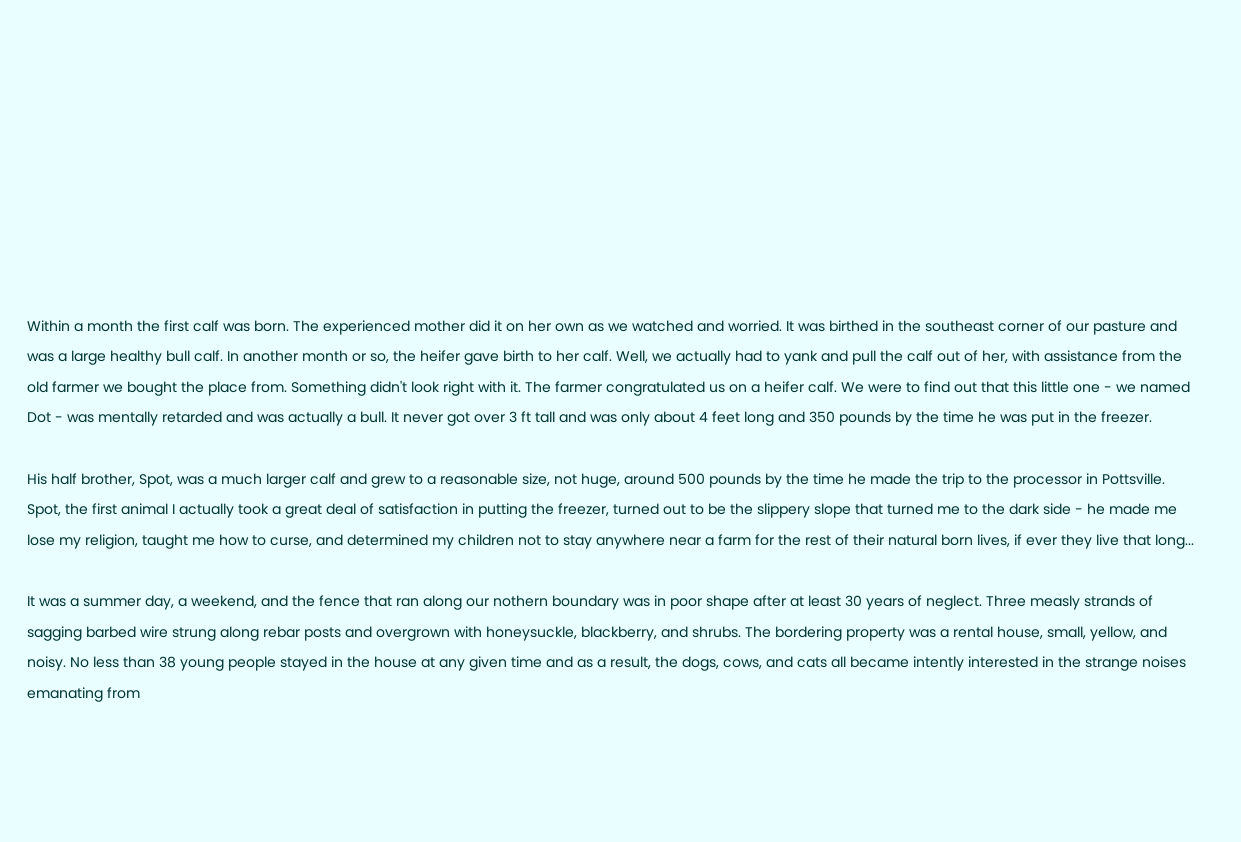Within a month the first calf was born. The experienced mother did it on her own as we watched and worried. It was birthed in the southeast corner of our pasture and was a large healthy bull calf. In another month or so, the heifer gave birth to her calf. Well, we actually had to yank and pull the calf out of her, with assistance from the old farmer we bought the place from. Something didn't look right with it. The farmer congratulated us on a heifer calf. We were to find out that this little one - we named Dot - was mentally retarded and was actually a bull. It never got over 3 ft tall and was only about 4 feet long and 350 pounds by the time he was put in the freezer.

His half brother, Spot, was a much larger calf and grew to a reasonable size, not huge, around 500 pounds by the time he made the trip to the processor in Pottsville. Spot, the first animal I actually took a great deal of satisfaction in putting the freezer, turned out to be the slippery slope that turned me to the dark side - he made me lose my religion, taught me how to curse, and determined my children not to stay anywhere near a farm for the rest of their natural born lives, if ever they live that long...

It was a summer day, a weekend, and the fence that ran along our nothern boundary was in poor shape after at least 30 years of neglect. Three measly strands of sagging barbed wire strung along rebar posts and overgrown with honeysuckle, blackberry, and shrubs. The bordering property was a rental house, small, yellow, and noisy. No less than 38 young people stayed in the house at any given time and as a result, the dogs, cows, and cats all became intently interested in the strange noises emanating from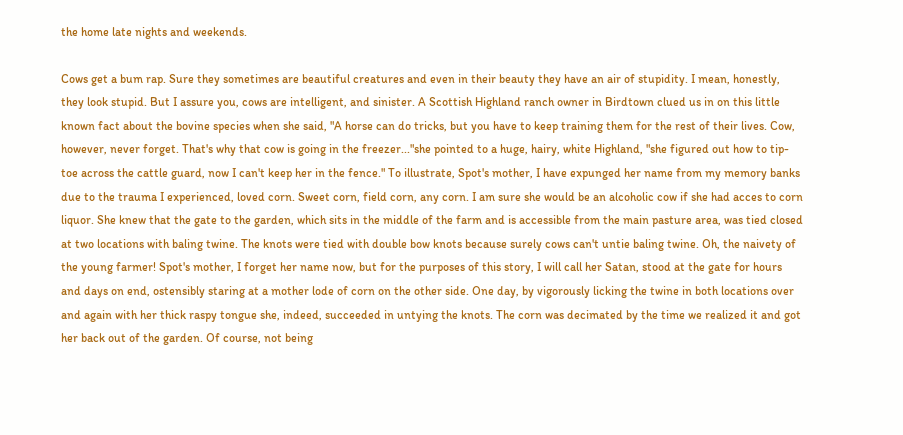the home late nights and weekends.

Cows get a bum rap. Sure they sometimes are beautiful creatures and even in their beauty they have an air of stupidity. I mean, honestly, they look stupid. But I assure you, cows are intelligent, and sinister. A Scottish Highland ranch owner in Birdtown clued us in on this little known fact about the bovine species when she said, "A horse can do tricks, but you have to keep training them for the rest of their lives. Cow, however, never forget. That's why that cow is going in the freezer..."she pointed to a huge, hairy, white Highland, "she figured out how to tip-toe across the cattle guard, now I can't keep her in the fence." To illustrate, Spot's mother, I have expunged her name from my memory banks due to the trauma I experienced, loved corn. Sweet corn, field corn, any corn. I am sure she would be an alcoholic cow if she had acces to corn liquor. She knew that the gate to the garden, which sits in the middle of the farm and is accessible from the main pasture area, was tied closed at two locations with baling twine. The knots were tied with double bow knots because surely cows can't untie baling twine. Oh, the naivety of the young farmer! Spot's mother, I forget her name now, but for the purposes of this story, I will call her Satan, stood at the gate for hours and days on end, ostensibly staring at a mother lode of corn on the other side. One day, by vigorously licking the twine in both locations over and again with her thick raspy tongue she, indeed, succeeded in untying the knots. The corn was decimated by the time we realized it and got her back out of the garden. Of course, not being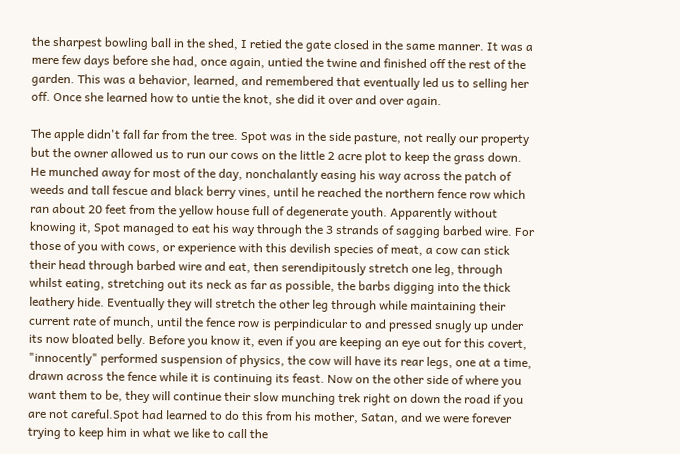the sharpest bowling ball in the shed, I retied the gate closed in the same manner. It was a mere few days before she had, once again, untied the twine and finished off the rest of the garden. This was a behavior, learned, and remembered that eventually led us to selling her off. Once she learned how to untie the knot, she did it over and over again.

The apple didn't fall far from the tree. Spot was in the side pasture, not really our property but the owner allowed us to run our cows on the little 2 acre plot to keep the grass down. He munched away for most of the day, nonchalantly easing his way across the patch of weeds and tall fescue and black berry vines, until he reached the northern fence row which ran about 20 feet from the yellow house full of degenerate youth. Apparently without knowing it, Spot managed to eat his way through the 3 strands of sagging barbed wire. For those of you with cows, or experience with this devilish species of meat, a cow can stick their head through barbed wire and eat, then serendipitously stretch one leg, through whilst eating, stretching out its neck as far as possible, the barbs digging into the thick leathery hide. Eventually they will stretch the other leg through while maintaining their current rate of munch, until the fence row is perpindicular to and pressed snugly up under its now bloated belly. Before you know it, even if you are keeping an eye out for this covert, "innocently" performed suspension of physics, the cow will have its rear legs, one at a time, drawn across the fence while it is continuing its feast. Now on the other side of where you want them to be, they will continue their slow munching trek right on down the road if you are not careful.Spot had learned to do this from his mother, Satan, and we were forever trying to keep him in what we like to call the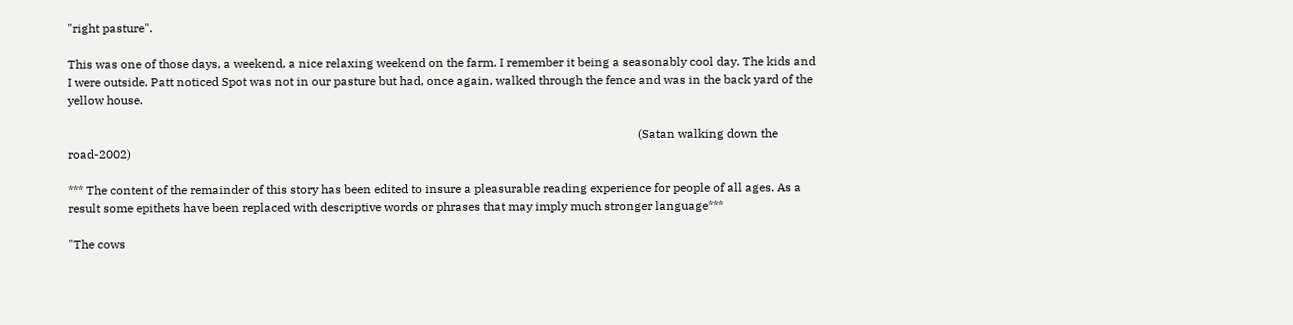"right pasture".

This was one of those days, a weekend, a nice relaxing weekend on the farm. I remember it being a seasonably cool day. The kids and I were outside. Patt noticed Spot was not in our pasture but had, once again, walked through the fence and was in the back yard of the yellow house.

                                                                                                                                                                                              (Satan walking down the road-2002)

*** The content of the remainder of this story has been edited to insure a pleasurable reading experience for people of all ages. As a result some epithets have been replaced with descriptive words or phrases that may imply much stronger language***

"The cows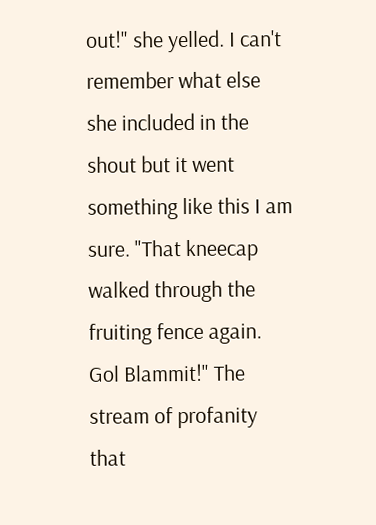out!" she yelled. I can't remember what else she included in the shout but it went something like this I am sure. "That kneecap walked through the fruiting fence again. Gol Blammit!" The stream of profanity that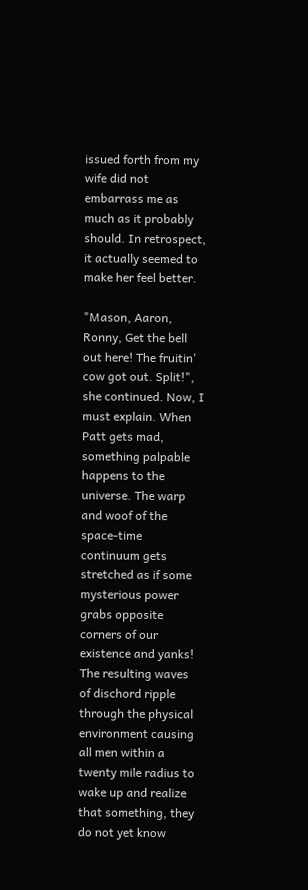issued forth from my wife did not embarrass me as much as it probably should. In retrospect, it actually seemed to make her feel better.

"Mason, Aaron, Ronny, Get the bell out here! The fruitin' cow got out. Split!", she continued. Now, I must explain. When Patt gets mad, something palpable happens to the universe. The warp and woof of the space-time continuum gets stretched as if some mysterious power grabs opposite corners of our existence and yanks! The resulting waves of dischord ripple through the physical environment causing all men within a twenty mile radius to wake up and realize that something, they do not yet know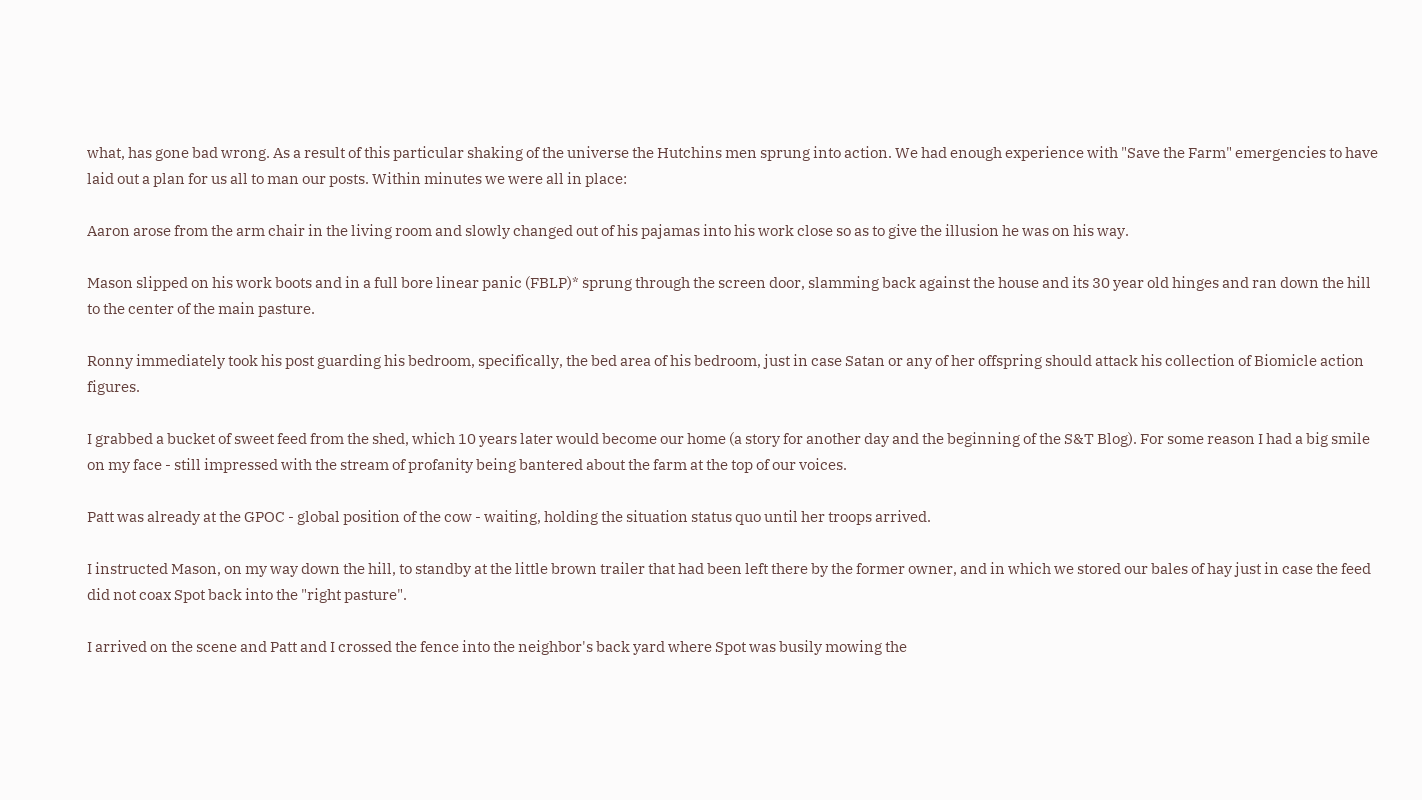what, has gone bad wrong. As a result of this particular shaking of the universe the Hutchins men sprung into action. We had enough experience with "Save the Farm" emergencies to have laid out a plan for us all to man our posts. Within minutes we were all in place:

Aaron arose from the arm chair in the living room and slowly changed out of his pajamas into his work close so as to give the illusion he was on his way.

Mason slipped on his work boots and in a full bore linear panic (FBLP)* sprung through the screen door, slamming back against the house and its 30 year old hinges and ran down the hill to the center of the main pasture.

Ronny immediately took his post guarding his bedroom, specifically, the bed area of his bedroom, just in case Satan or any of her offspring should attack his collection of Biomicle action figures.

I grabbed a bucket of sweet feed from the shed, which 10 years later would become our home (a story for another day and the beginning of the S&T Blog). For some reason I had a big smile on my face - still impressed with the stream of profanity being bantered about the farm at the top of our voices.

Patt was already at the GPOC - global position of the cow - waiting, holding the situation status quo until her troops arrived.

I instructed Mason, on my way down the hill, to standby at the little brown trailer that had been left there by the former owner, and in which we stored our bales of hay just in case the feed did not coax Spot back into the "right pasture".

I arrived on the scene and Patt and I crossed the fence into the neighbor's back yard where Spot was busily mowing the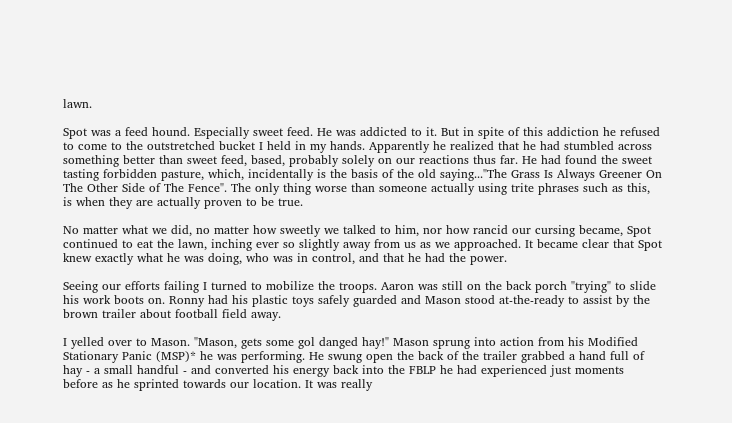lawn.

Spot was a feed hound. Especially sweet feed. He was addicted to it. But in spite of this addiction he refused to come to the outstretched bucket I held in my hands. Apparently he realized that he had stumbled across something better than sweet feed, based, probably solely on our reactions thus far. He had found the sweet tasting forbidden pasture, which, incidentally is the basis of the old saying..."The Grass Is Always Greener On The Other Side of The Fence". The only thing worse than someone actually using trite phrases such as this, is when they are actually proven to be true.

No matter what we did, no matter how sweetly we talked to him, nor how rancid our cursing became, Spot continued to eat the lawn, inching ever so slightly away from us as we approached. It became clear that Spot knew exactly what he was doing, who was in control, and that he had the power.

Seeing our efforts failing I turned to mobilize the troops. Aaron was still on the back porch "trying" to slide his work boots on. Ronny had his plastic toys safely guarded and Mason stood at-the-ready to assist by the brown trailer about football field away.

I yelled over to Mason. "Mason, gets some gol danged hay!" Mason sprung into action from his Modified Stationary Panic (MSP)* he was performing. He swung open the back of the trailer grabbed a hand full of hay - a small handful - and converted his energy back into the FBLP he had experienced just moments before as he sprinted towards our location. It was really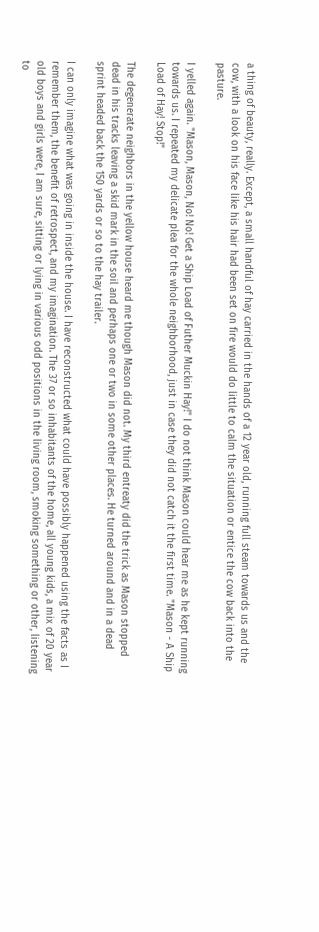a thing of beauty, really. Except, a small handful of hay carried in the hands of a 12 year old, running full steam towards us and the cow, with a look on his face like his hair had been set on fire would do little to calm the situation or entice the cow back into the pasture.

I yelled again. "Mason, Mason, No! No! Get a Ship Load of Futher Muckin Hay!" I do not think Mason could hear me as he kept running towards us. I repeated my delicate plea for the whole neighborhood, just in case they did not catch it the first time. "Mason - A Ship Load of Hay! Stop!"

The degenerate neighbors in the yellow house heard me though Mason did not. My third entreaty did the trick as Mason stopped dead in his tracks leaving a skid mark in the soil and perhaps one or two in some other places. He turned around and in a dead sprint headed back the 150 yards or so to the hay trailer.

I can only imagine what was going in inside the house. I have reconstructed what could have possibly happened using the facts as I remember them, the benefit of retrospect, and my imagination. The 37 or so inhabitants of the home, all young kids, a mix of 20 year old boys and girls were, I am sure, sitting or lying in various odd positions in the living room, smoking something or other, listening to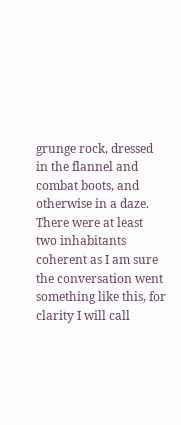grunge rock, dressed in the flannel and combat boots, and otherwise in a daze. There were at least two inhabitants coherent as I am sure the conversation went something like this, for clarity I will call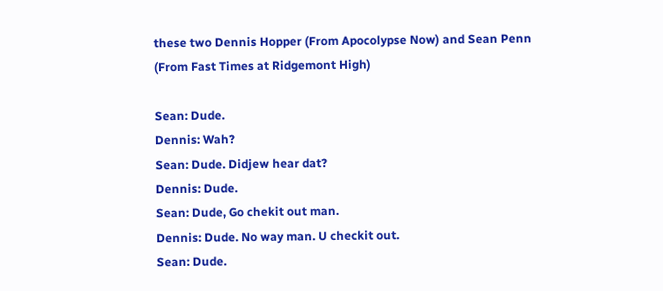these two Dennis Hopper (From Apocolypse Now) and Sean Penn (From Fast Times at Ridgemont High)

Sean: Dude.
Dennis: Wah?
Sean: Dude. Didjew hear dat?
Dennis: Dude.
Sean: Dude, Go chekit out man.
Dennis: Dude. No way man. U checkit out.
Sean: Dude.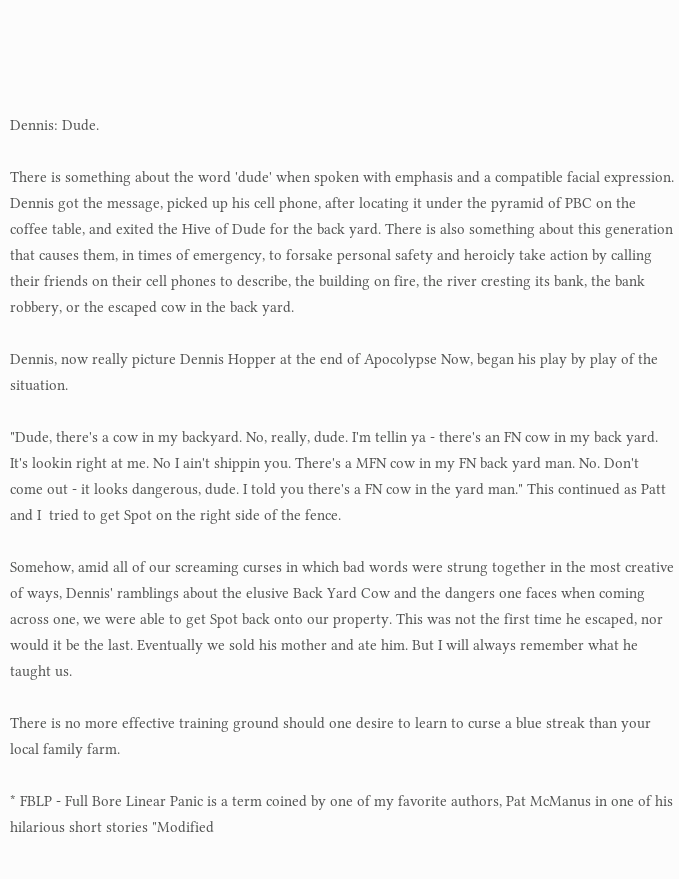Dennis: Dude.

There is something about the word 'dude' when spoken with emphasis and a compatible facial expression. Dennis got the message, picked up his cell phone, after locating it under the pyramid of PBC on the coffee table, and exited the Hive of Dude for the back yard. There is also something about this generation that causes them, in times of emergency, to forsake personal safety and heroicly take action by calling their friends on their cell phones to describe, the building on fire, the river cresting its bank, the bank robbery, or the escaped cow in the back yard.

Dennis, now really picture Dennis Hopper at the end of Apocolypse Now, began his play by play of the situation.

"Dude, there's a cow in my backyard. No, really, dude. I'm tellin ya - there's an FN cow in my back yard. It's lookin right at me. No I ain't shippin you. There's a MFN cow in my FN back yard man. No. Don't come out - it looks dangerous, dude. I told you there's a FN cow in the yard man." This continued as Patt and I  tried to get Spot on the right side of the fence.

Somehow, amid all of our screaming curses in which bad words were strung together in the most creative of ways, Dennis' ramblings about the elusive Back Yard Cow and the dangers one faces when coming across one, we were able to get Spot back onto our property. This was not the first time he escaped, nor would it be the last. Eventually we sold his mother and ate him. But I will always remember what he taught us.

There is no more effective training ground should one desire to learn to curse a blue streak than your local family farm.

* FBLP - Full Bore Linear Panic is a term coined by one of my favorite authors, Pat McManus in one of his hilarious short stories "Modified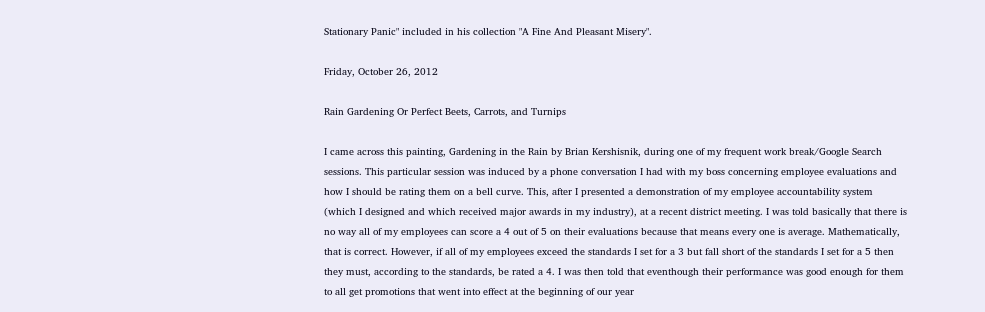Stationary Panic" included in his collection "A Fine And Pleasant Misery".

Friday, October 26, 2012

Rain Gardening Or Perfect Beets, Carrots, and Turnips

I came across this painting, Gardening in the Rain by Brian Kershisnik, during one of my frequent work break/Google Search sessions. This particular session was induced by a phone conversation I had with my boss concerning employee evaluations and how I should be rating them on a bell curve. This, after I presented a demonstration of my employee accountability system (which I designed and which received major awards in my industry), at a recent district meeting. I was told basically that there is no way all of my employees can score a 4 out of 5 on their evaluations because that means every one is average. Mathematically, that is correct. However, if all of my employees exceed the standards I set for a 3 but fall short of the standards I set for a 5 then they must, according to the standards, be rated a 4. I was then told that eventhough their performance was good enough for them to all get promotions that went into effect at the beginning of our year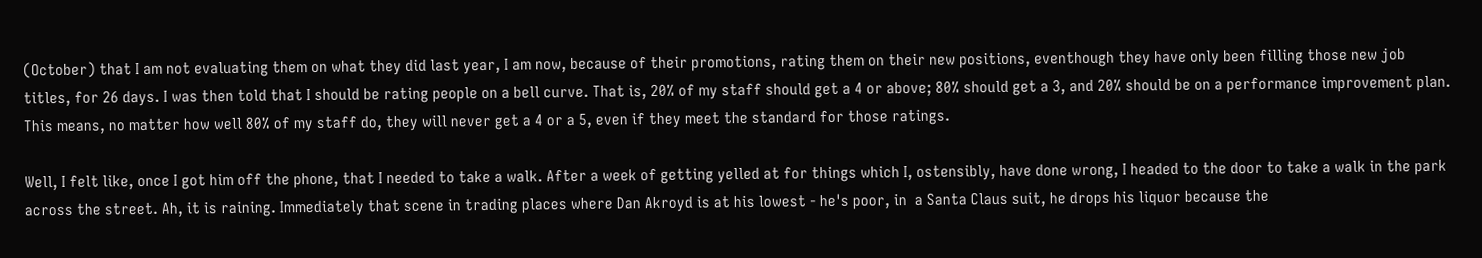(October) that I am not evaluating them on what they did last year, I am now, because of their promotions, rating them on their new positions, eventhough they have only been filling those new job titles, for 26 days. I was then told that I should be rating people on a bell curve. That is, 20% of my staff should get a 4 or above; 80% should get a 3, and 20% should be on a performance improvement plan. This means, no matter how well 80% of my staff do, they will never get a 4 or a 5, even if they meet the standard for those ratings.

Well, I felt like, once I got him off the phone, that I needed to take a walk. After a week of getting yelled at for things which I, ostensibly, have done wrong, I headed to the door to take a walk in the park across the street. Ah, it is raining. Immediately that scene in trading places where Dan Akroyd is at his lowest - he's poor, in  a Santa Claus suit, he drops his liquor because the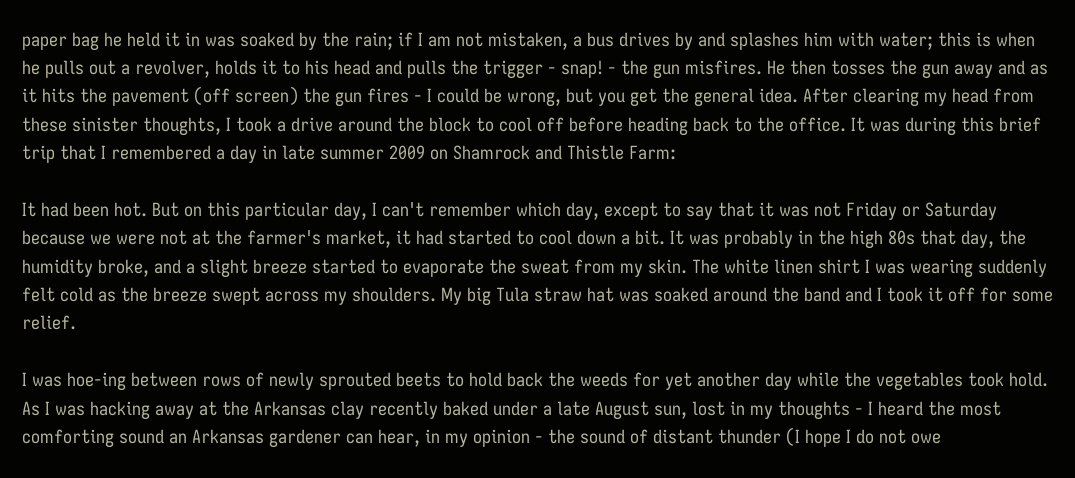paper bag he held it in was soaked by the rain; if I am not mistaken, a bus drives by and splashes him with water; this is when he pulls out a revolver, holds it to his head and pulls the trigger - snap! - the gun misfires. He then tosses the gun away and as it hits the pavement (off screen) the gun fires - I could be wrong, but you get the general idea. After clearing my head from these sinister thoughts, I took a drive around the block to cool off before heading back to the office. It was during this brief trip that I remembered a day in late summer 2009 on Shamrock and Thistle Farm:

It had been hot. But on this particular day, I can't remember which day, except to say that it was not Friday or Saturday because we were not at the farmer's market, it had started to cool down a bit. It was probably in the high 80s that day, the humidity broke, and a slight breeze started to evaporate the sweat from my skin. The white linen shirt I was wearing suddenly felt cold as the breeze swept across my shoulders. My big Tula straw hat was soaked around the band and I took it off for some relief.

I was hoe-ing between rows of newly sprouted beets to hold back the weeds for yet another day while the vegetables took hold. As I was hacking away at the Arkansas clay recently baked under a late August sun, lost in my thoughts - I heard the most comforting sound an Arkansas gardener can hear, in my opinion - the sound of distant thunder (I hope I do not owe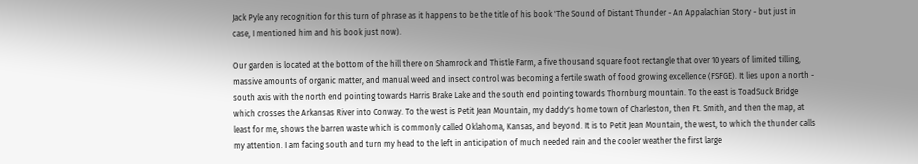Jack Pyle any recognition for this turn of phrase as it happens to be the title of his book 'The Sound of Distant Thunder - An Appalachian Story - but just in case, I mentioned him and his book just now).

Our garden is located at the bottom of the hill there on Shamrock and Thistle Farm, a five thousand square foot rectangle that over 10 years of limited tilling, massive amounts of organic matter, and manual weed and insect control was becoming a fertile swath of food growing excellence (FSFGE). It lies upon a north - south axis with the north end pointing towards Harris Brake Lake and the south end pointing towards Thornburg mountain. To the east is ToadSuck Bridge which crosses the Arkansas River into Conway. To the west is Petit Jean Mountain, my daddy's home town of Charleston, then Ft. Smith, and then the map, at least for me, shows the barren waste which is commonly called Oklahoma, Kansas, and beyond. It is to Petit Jean Mountain, the west, to which the thunder calls my attention. I am facing south and turn my head to the left in anticipation of much needed rain and the cooler weather the first large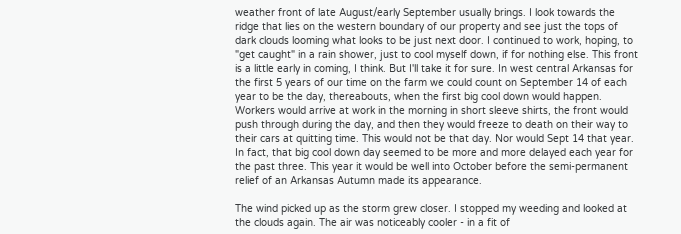weather front of late August/early September usually brings. I look towards the ridge that lies on the western boundary of our property and see just the tops of dark clouds looming what looks to be just next door. I continued to work, hoping, to "get caught" in a rain shower, just to cool myself down, if for nothing else. This front is a little early in coming, I think. But I'll take it for sure. In west central Arkansas for the first 5 years of our time on the farm we could count on September 14 of each year to be the day, thereabouts, when the first big cool down would happen. Workers would arrive at work in the morning in short sleeve shirts, the front would push through during the day, and then they would freeze to death on their way to their cars at quitting time. This would not be that day. Nor would Sept 14 that year. In fact, that big cool down day seemed to be more and more delayed each year for the past three. This year it would be well into October before the semi-permanent relief of an Arkansas Autumn made its appearance.

The wind picked up as the storm grew closer. I stopped my weeding and looked at the clouds again. The air was noticeably cooler - in a fit of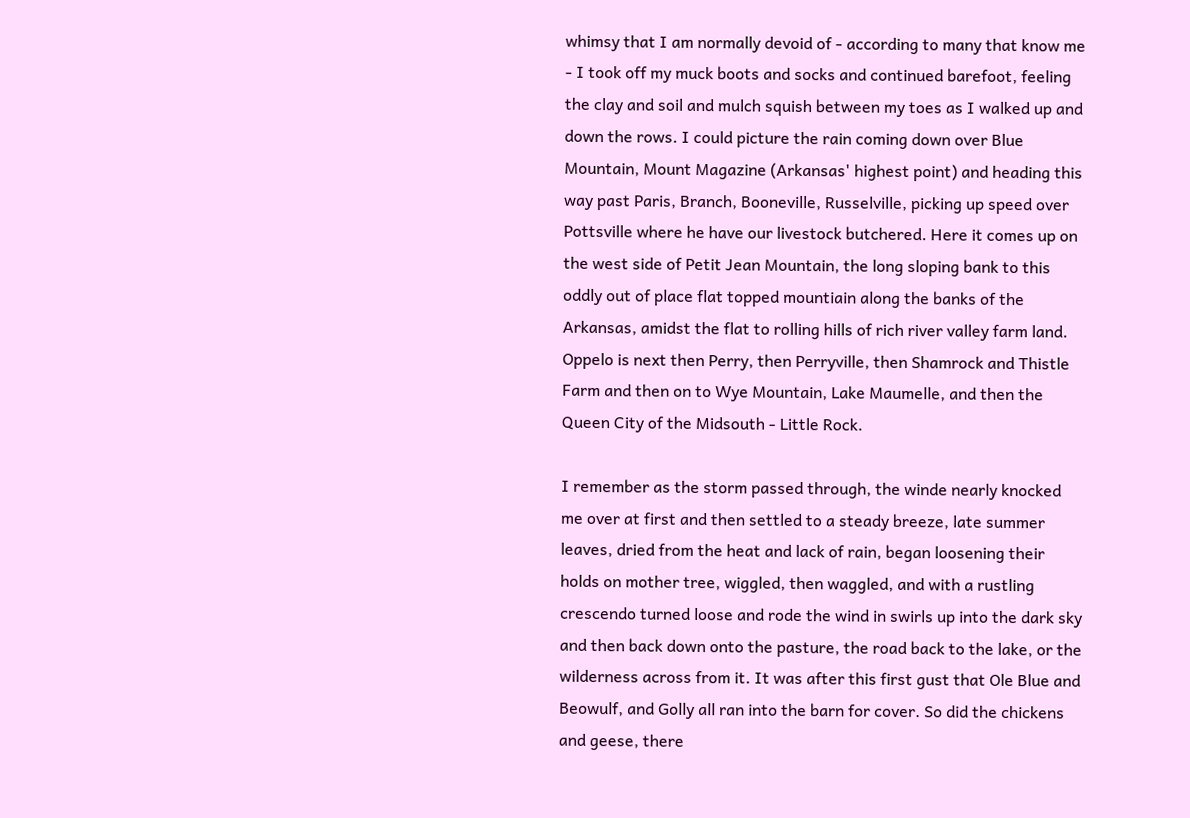whimsy that I am normally devoid of - according to many that know me - I took off my muck boots and socks and continued barefoot, feeling the clay and soil and mulch squish between my toes as I walked up and down the rows. I could picture the rain coming down over Blue Mountain, Mount Magazine (Arkansas' highest point) and heading this way past Paris, Branch, Booneville, Russelville, picking up speed over Pottsville where he have our livestock butchered. Here it comes up on the west side of Petit Jean Mountain, the long sloping bank to this oddly out of place flat topped mountiain along the banks of the Arkansas, amidst the flat to rolling hills of rich river valley farm land. Oppelo is next then Perry, then Perryville, then Shamrock and Thistle Farm and then on to Wye Mountain, Lake Maumelle, and then the Queen City of the Midsouth - Little Rock.

I remember as the storm passed through, the winde nearly knocked me over at first and then settled to a steady breeze, late summer leaves, dried from the heat and lack of rain, began loosening their holds on mother tree, wiggled, then waggled, and with a rustling crescendo turned loose and rode the wind in swirls up into the dark sky and then back down onto the pasture, the road back to the lake, or the wilderness across from it. It was after this first gust that Ole Blue and Beowulf, and Golly all ran into the barn for cover. So did the chickens and geese, there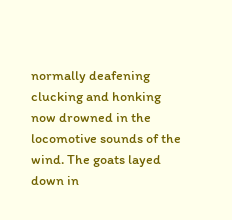normally deafening clucking and honking now drowned in the locomotive sounds of the wind. The goats layed down in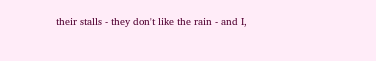their stalls - they don't like the rain - and I,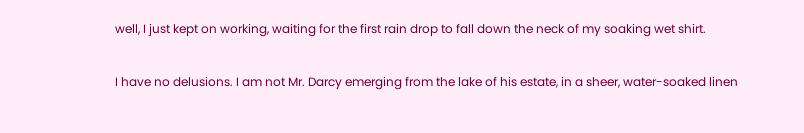well, I just kept on working, waiting for the first rain drop to fall down the neck of my soaking wet shirt.

I have no delusions. I am not Mr. Darcy emerging from the lake of his estate, in a sheer, water-soaked linen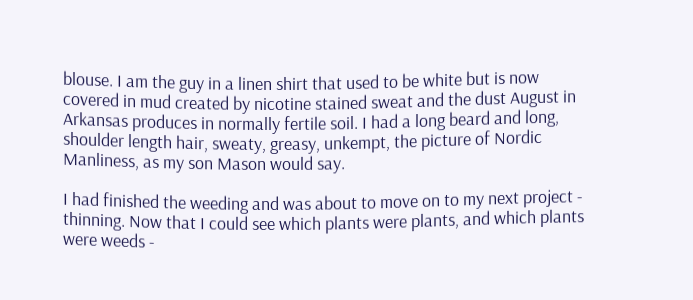blouse. I am the guy in a linen shirt that used to be white but is now covered in mud created by nicotine stained sweat and the dust August in Arkansas produces in normally fertile soil. I had a long beard and long, shoulder length hair, sweaty, greasy, unkempt, the picture of Nordic Manliness, as my son Mason would say.

I had finished the weeding and was about to move on to my next project - thinning. Now that I could see which plants were plants, and which plants were weeds -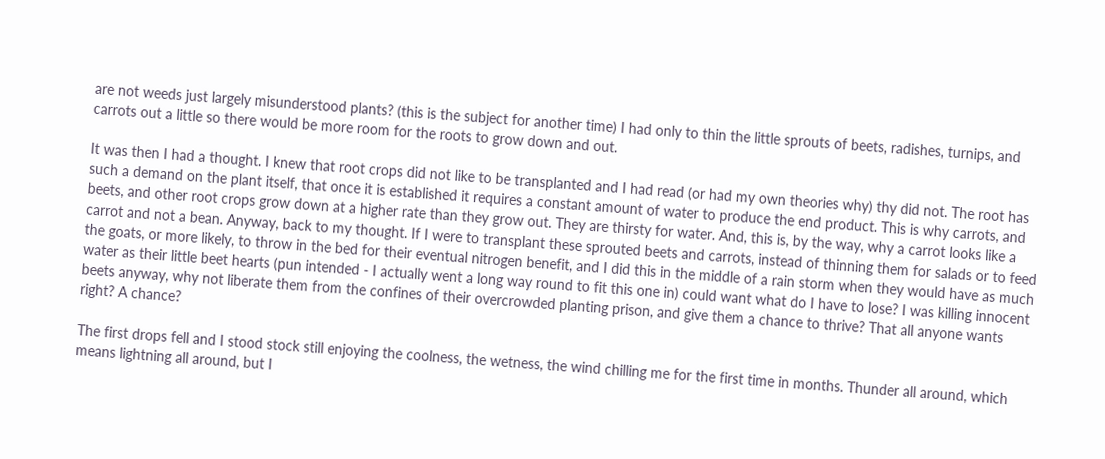are not weeds just largely misunderstood plants? (this is the subject for another time) I had only to thin the little sprouts of beets, radishes, turnips, and carrots out a little so there would be more room for the roots to grow down and out.

It was then I had a thought. I knew that root crops did not like to be transplanted and I had read (or had my own theories why) thy did not. The root has such a demand on the plant itself, that once it is established it requires a constant amount of water to produce the end product. This is why carrots, and beets, and other root crops grow down at a higher rate than they grow out. They are thirsty for water. And, this is, by the way, why a carrot looks like a carrot and not a bean. Anyway, back to my thought. If I were to transplant these sprouted beets and carrots, instead of thinning them for salads or to feed the goats, or more likely, to throw in the bed for their eventual nitrogen benefit, and I did this in the middle of a rain storm when they would have as much water as their little beet hearts (pun intended - I actually went a long way round to fit this one in) could want what do I have to lose? I was killing innocent beets anyway, why not liberate them from the confines of their overcrowded planting prison, and give them a chance to thrive? That all anyone wants right? A chance?

The first drops fell and I stood stock still enjoying the coolness, the wetness, the wind chilling me for the first time in months. Thunder all around, which means lightning all around, but I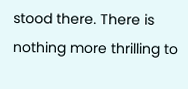stood there. There is nothing more thrilling to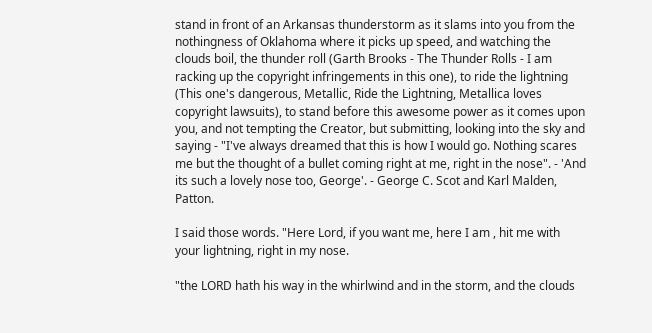stand in front of an Arkansas thunderstorm as it slams into you from the nothingness of Oklahoma where it picks up speed, and watching the clouds boil, the thunder roll (Garth Brooks - The Thunder Rolls - I am racking up the copyright infringements in this one), to ride the lightning (This one's dangerous, Metallic, Ride the Lightning, Metallica loves copyright lawsuits), to stand before this awesome power as it comes upon you, and not tempting the Creator, but submitting, looking into the sky and saying - "I've always dreamed that this is how I would go. Nothing scares me but the thought of a bullet coming right at me, right in the nose". - 'And its such a lovely nose too, George'. - George C. Scot and Karl Malden, Patton.

I said those words. "Here Lord, if you want me, here I am , hit me with your lightning, right in my nose.

"the LORD hath his way in the whirlwind and in the storm, and the clouds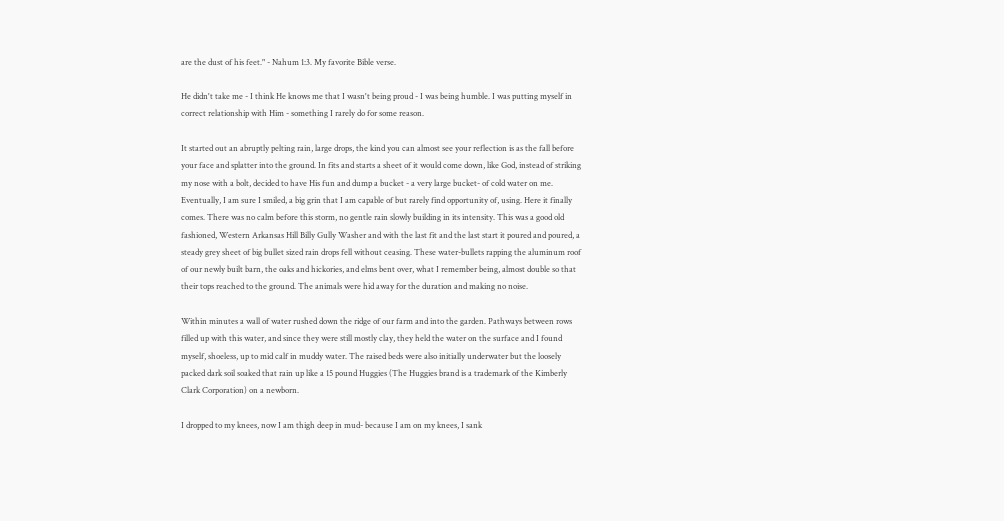are the dust of his feet." - Nahum 1:3. My favorite Bible verse.

He didn't take me - I think He knows me that I wasn't being proud - I was being humble. I was putting myself in correct relationship with Him - something I rarely do for some reason.

It started out an abruptly pelting rain, large drops, the kind you can almost see your reflection is as the fall before your face and splatter into the ground. In fits and starts a sheet of it would come down, like God, instead of striking my nose with a bolt, decided to have His fun and dump a bucket - a very large bucket- of cold water on me. Eventually, I am sure I smiled, a big grin that I am capable of but rarely find opportunity of, using. Here it finally comes. There was no calm before this storm, no gentle rain slowly building in its intensity. This was a good old fashioned, Western Arkansas Hill Billy Gully Washer and with the last fit and the last start it poured and poured, a steady grey sheet of big bullet sized rain drops fell without ceasing. These water-bullets rapping the aluminum roof of our newly built barn, the oaks and hickories, and elms bent over, what I remember being, almost double so that their tops reached to the ground. The animals were hid away for the duration and making no noise.

Within minutes a wall of water rushed down the ridge of our farm and into the garden. Pathways between rows filled up with this water, and since they were still mostly clay, they held the water on the surface and I found myself, shoeless, up to mid calf in muddy water. The raised beds were also initially underwater but the loosely packed dark soil soaked that rain up like a 15 pound Huggies (The Huggies brand is a trademark of the Kimberly Clark Corporation) on a newborn.

I dropped to my knees, now I am thigh deep in mud- because I am on my knees, I sank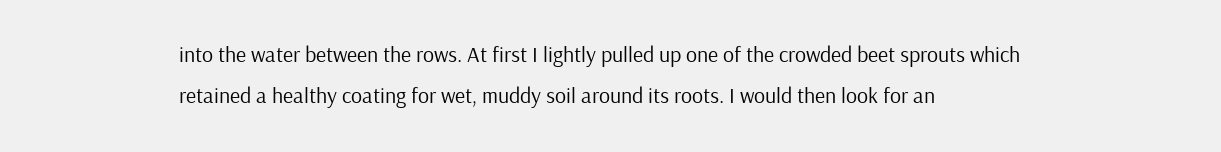into the water between the rows. At first I lightly pulled up one of the crowded beet sprouts which retained a healthy coating for wet, muddy soil around its roots. I would then look for an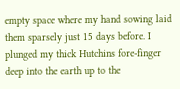empty space where my hand sowing laid them sparsely just 15 days before. I plunged my thick Hutchins fore-finger deep into the earth up to the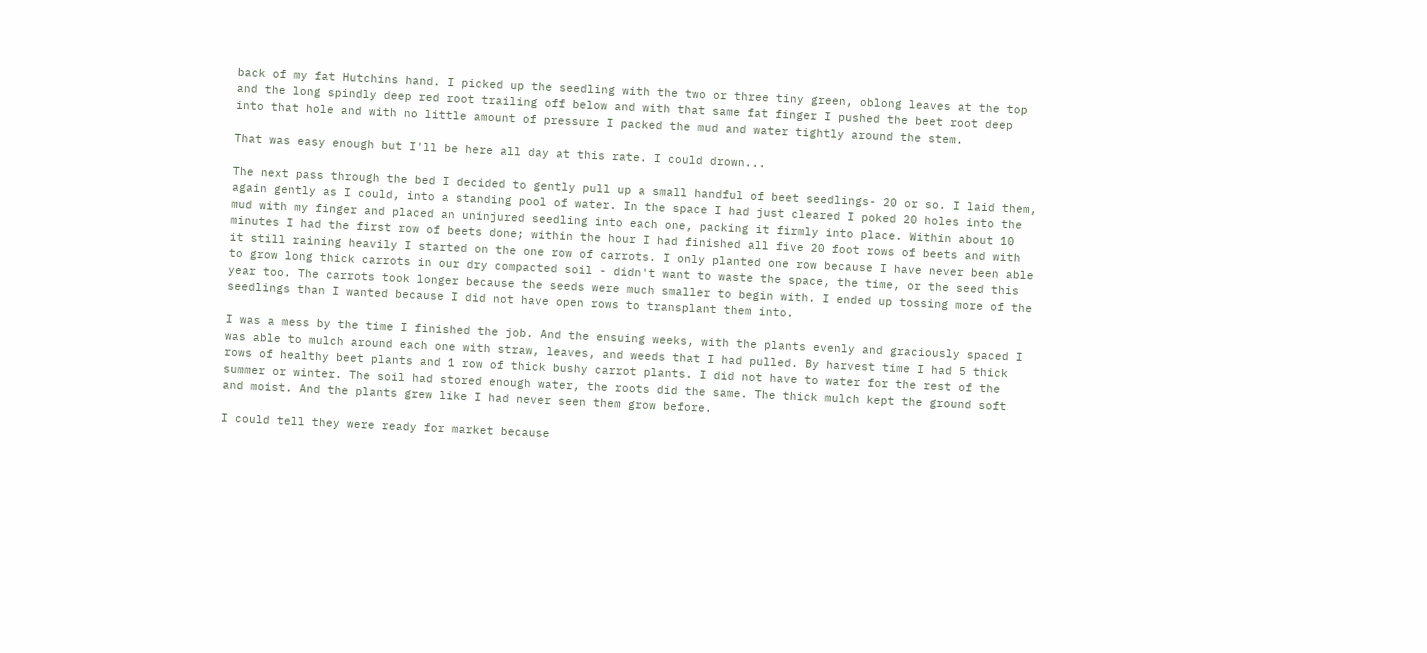back of my fat Hutchins hand. I picked up the seedling with the two or three tiny green, oblong leaves at the top and the long spindly deep red root trailing off below and with that same fat finger I pushed the beet root deep into that hole and with no little amount of pressure I packed the mud and water tightly around the stem.

That was easy enough but I'll be here all day at this rate. I could drown...

The next pass through the bed I decided to gently pull up a small handful of beet seedlings- 20 or so. I laid them, again gently as I could, into a standing pool of water. In the space I had just cleared I poked 20 holes into the mud with my finger and placed an uninjured seedling into each one, packing it firmly into place. Within about 10 minutes I had the first row of beets done; within the hour I had finished all five 20 foot rows of beets and with it still raining heavily I started on the one row of carrots. I only planted one row because I have never been able to grow long thick carrots in our dry compacted soil - didn't want to waste the space, the time, or the seed this year too. The carrots took longer because the seeds were much smaller to begin with. I ended up tossing more of the seedlings than I wanted because I did not have open rows to transplant them into.

I was a mess by the time I finished the job. And the ensuing weeks, with the plants evenly and graciously spaced I was able to mulch around each one with straw, leaves, and weeds that I had pulled. By harvest time I had 5 thick rows of healthy beet plants and 1 row of thick bushy carrot plants. I did not have to water for the rest of the summer or winter. The soil had stored enough water, the roots did the same. The thick mulch kept the ground soft and moist. And the plants grew like I had never seen them grow before.

I could tell they were ready for market because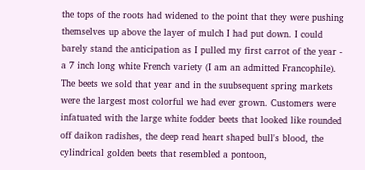the tops of the roots had widened to the point that they were pushing themselves up above the layer of mulch I had put down. I could barely stand the anticipation as I pulled my first carrot of the year - a 7 inch long white French variety (I am an admitted Francophile). The beets we sold that year and in the suubsequent spring markets were the largest most colorful we had ever grown. Customers were infatuated with the large white fodder beets that looked like rounded off daikon radishes, the deep read heart shaped bull's blood, the cylindrical golden beets that resembled a pontoon,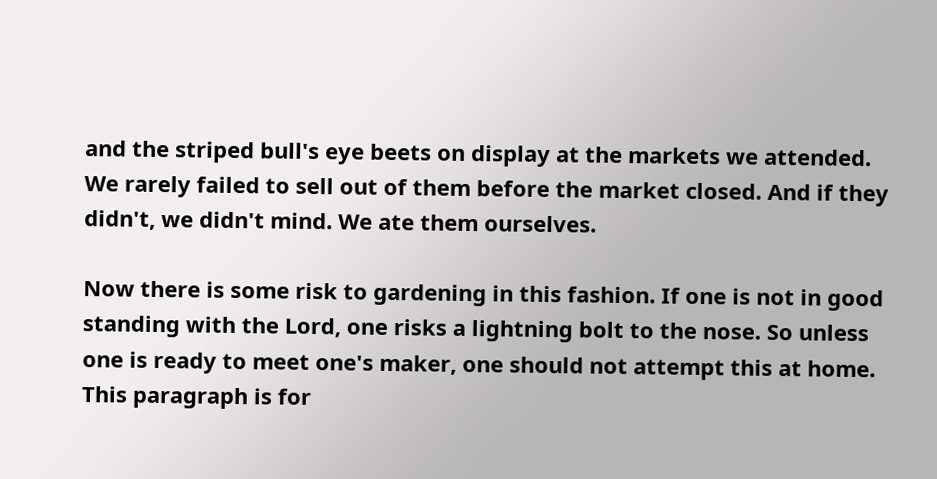and the striped bull's eye beets on display at the markets we attended. We rarely failed to sell out of them before the market closed. And if they didn't, we didn't mind. We ate them ourselves.

Now there is some risk to gardening in this fashion. If one is not in good standing with the Lord, one risks a lightning bolt to the nose. So unless one is ready to meet one's maker, one should not attempt this at home. This paragraph is for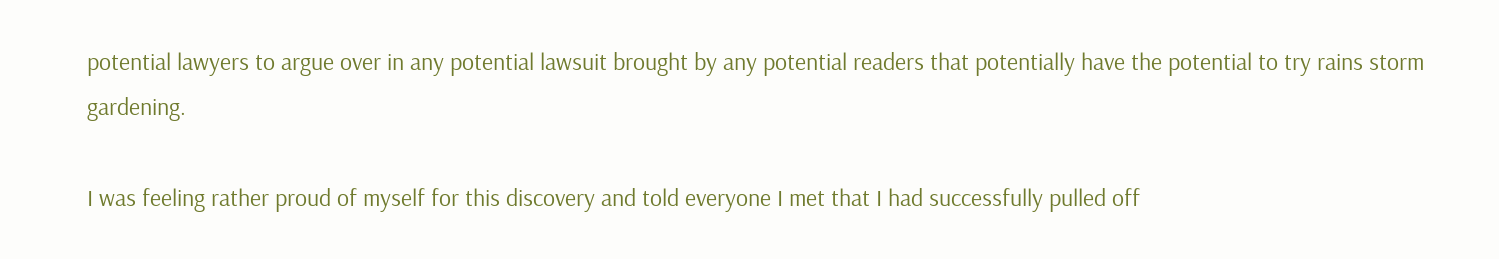potential lawyers to argue over in any potential lawsuit brought by any potential readers that potentially have the potential to try rains storm gardening.

I was feeling rather proud of myself for this discovery and told everyone I met that I had successfully pulled off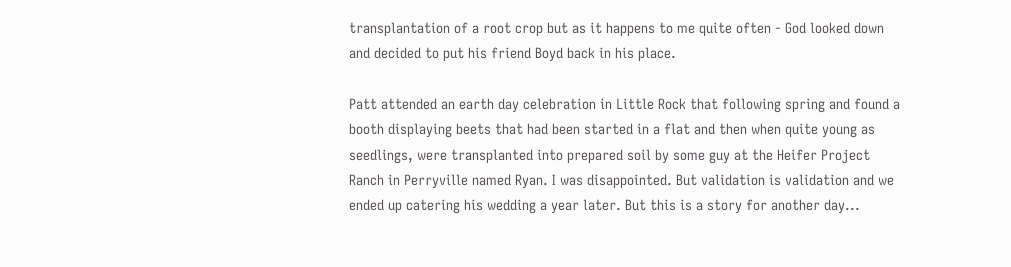transplantation of a root crop but as it happens to me quite often - God looked down and decided to put his friend Boyd back in his place.

Patt attended an earth day celebration in Little Rock that following spring and found a booth displaying beets that had been started in a flat and then when quite young as seedlings, were transplanted into prepared soil by some guy at the Heifer Project Ranch in Perryville named Ryan. I was disappointed. But validation is validation and we ended up catering his wedding a year later. But this is a story for another day...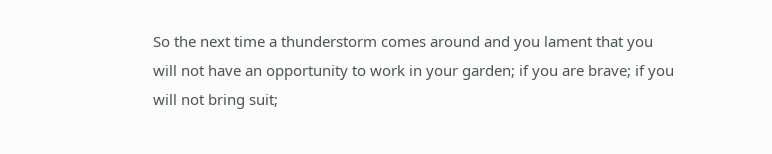So the next time a thunderstorm comes around and you lament that you will not have an opportunity to work in your garden; if you are brave; if you will not bring suit;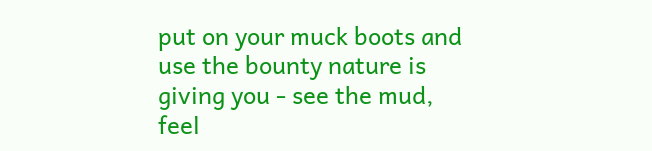put on your muck boots and use the bounty nature is giving you - see the mud, feel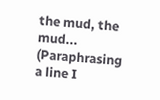the mud, the mud... (Paraphrasing a line I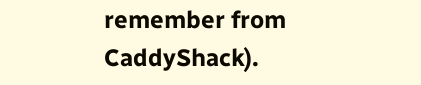remember from CaddyShack).